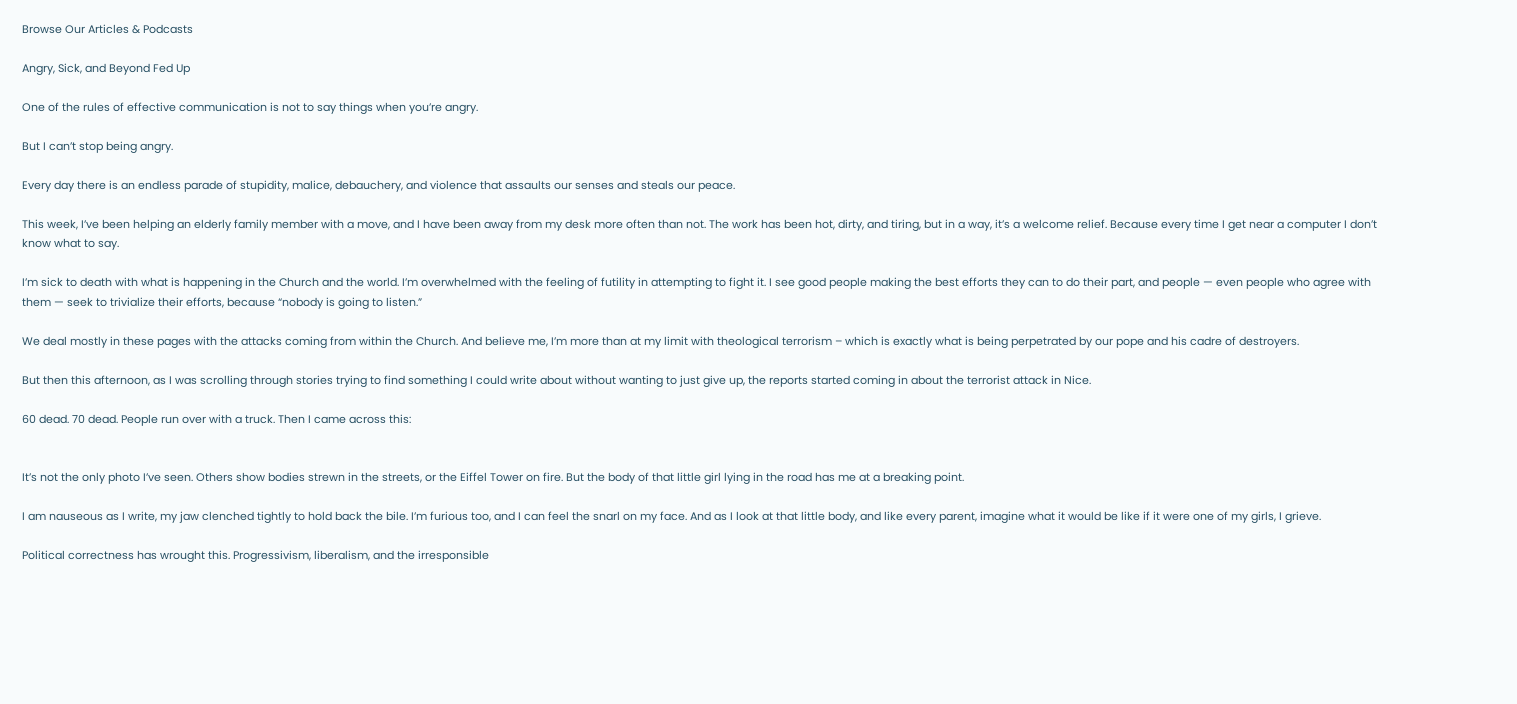Browse Our Articles & Podcasts

Angry, Sick, and Beyond Fed Up

One of the rules of effective communication is not to say things when you’re angry.

But I can’t stop being angry.

Every day there is an endless parade of stupidity, malice, debauchery, and violence that assaults our senses and steals our peace.

This week, I’ve been helping an elderly family member with a move, and I have been away from my desk more often than not. The work has been hot, dirty, and tiring, but in a way, it’s a welcome relief. Because every time I get near a computer I don’t know what to say.

I’m sick to death with what is happening in the Church and the world. I’m overwhelmed with the feeling of futility in attempting to fight it. I see good people making the best efforts they can to do their part, and people — even people who agree with them — seek to trivialize their efforts, because “nobody is going to listen.”

We deal mostly in these pages with the attacks coming from within the Church. And believe me, I’m more than at my limit with theological terrorism – which is exactly what is being perpetrated by our pope and his cadre of destroyers.

But then this afternoon, as I was scrolling through stories trying to find something I could write about without wanting to just give up, the reports started coming in about the terrorist attack in Nice.

60 dead. 70 dead. People run over with a truck. Then I came across this:


It’s not the only photo I’ve seen. Others show bodies strewn in the streets, or the Eiffel Tower on fire. But the body of that little girl lying in the road has me at a breaking point.

I am nauseous as I write, my jaw clenched tightly to hold back the bile. I’m furious too, and I can feel the snarl on my face. And as I look at that little body, and like every parent, imagine what it would be like if it were one of my girls, I grieve.

Political correctness has wrought this. Progressivism, liberalism, and the irresponsible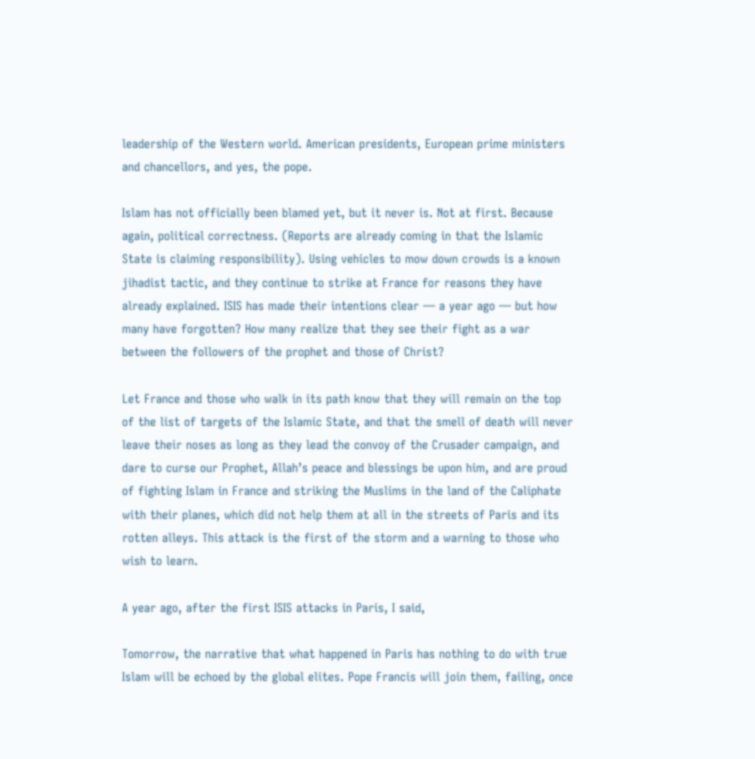leadership of the Western world. American presidents, European prime ministers and chancellors, and yes, the pope.

Islam has not officially been blamed yet, but it never is. Not at first. Because again, political correctness. (Reports are already coming in that the Islamic State is claiming responsibility). Using vehicles to mow down crowds is a known jihadist tactic, and they continue to strike at France for reasons they have already explained. ISIS has made their intentions clear — a year ago — but how many have forgotten? How many realize that they see their fight as a war between the followers of the prophet and those of Christ?

Let France and those who walk in its path know that they will remain on the top of the list of targets of the Islamic State, and that the smell of death will never leave their noses as long as they lead the convoy of the Crusader campaign, and dare to curse our Prophet, Allah’s peace and blessings be upon him, and are proud of fighting Islam in France and striking the Muslims in the land of the Caliphate with their planes, which did not help them at all in the streets of Paris and its rotten alleys. This attack is the first of the storm and a warning to those who wish to learn.

A year ago, after the first ISIS attacks in Paris, I said,

Tomorrow, the narrative that what happened in Paris has nothing to do with true Islam will be echoed by the global elites. Pope Francis will join them, failing, once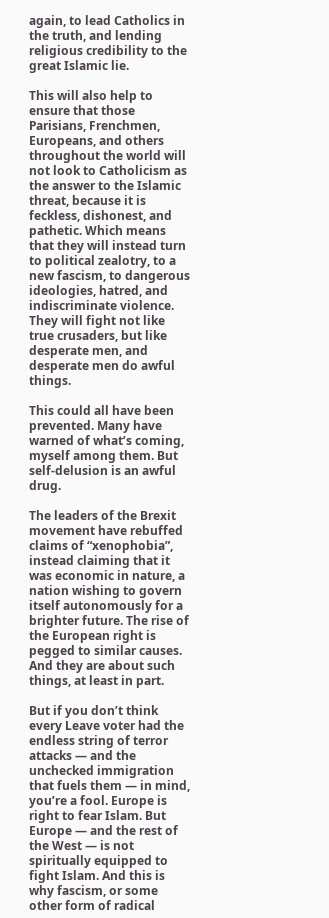again, to lead Catholics in the truth, and lending religious credibility to the great Islamic lie.

This will also help to ensure that those Parisians, Frenchmen, Europeans, and others throughout the world will not look to Catholicism as the answer to the Islamic threat, because it is feckless, dishonest, and pathetic. Which means that they will instead turn to political zealotry, to a new fascism, to dangerous ideologies, hatred, and indiscriminate violence. They will fight not like true crusaders, but like desperate men, and desperate men do awful things.

This could all have been prevented. Many have warned of what’s coming, myself among them. But self-delusion is an awful drug.

The leaders of the Brexit movement have rebuffed claims of “xenophobia”, instead claiming that it was economic in nature, a nation wishing to govern itself autonomously for a brighter future. The rise of the European right is pegged to similar causes. And they are about such things, at least in part.

But if you don’t think every Leave voter had the endless string of terror attacks — and the unchecked immigration that fuels them — in mind, you’re a fool. Europe is right to fear Islam. But Europe — and the rest of the West — is not spiritually equipped to fight Islam. And this is why fascism, or some other form of radical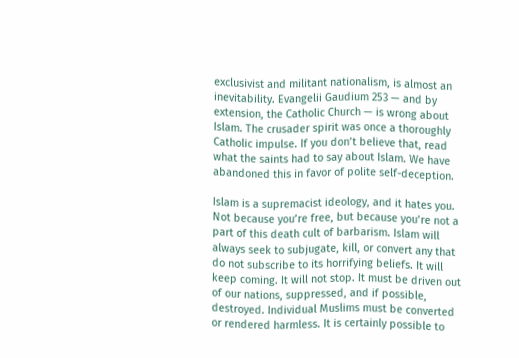exclusivist and militant nationalism, is almost an inevitability. Evangelii Gaudium 253 — and by extension, the Catholic Church — is wrong about Islam. The crusader spirit was once a thoroughly Catholic impulse. If you don’t believe that, read what the saints had to say about Islam. We have abandoned this in favor of polite self-deception.

Islam is a supremacist ideology, and it hates you. Not because you’re free, but because you’re not a part of this death cult of barbarism. Islam will always seek to subjugate, kill, or convert any that do not subscribe to its horrifying beliefs. It will keep coming. It will not stop. It must be driven out of our nations, suppressed, and if possible, destroyed. Individual Muslims must be converted or rendered harmless. It is certainly possible to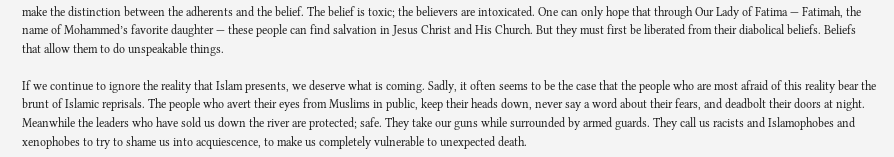make the distinction between the adherents and the belief. The belief is toxic; the believers are intoxicated. One can only hope that through Our Lady of Fatima — Fatimah, the name of Mohammed’s favorite daughter — these people can find salvation in Jesus Christ and His Church. But they must first be liberated from their diabolical beliefs. Beliefs that allow them to do unspeakable things.

If we continue to ignore the reality that Islam presents, we deserve what is coming. Sadly, it often seems to be the case that the people who are most afraid of this reality bear the brunt of Islamic reprisals. The people who avert their eyes from Muslims in public, keep their heads down, never say a word about their fears, and deadbolt their doors at night. Meanwhile the leaders who have sold us down the river are protected; safe. They take our guns while surrounded by armed guards. They call us racists and Islamophobes and xenophobes to try to shame us into acquiescence, to make us completely vulnerable to unexpected death.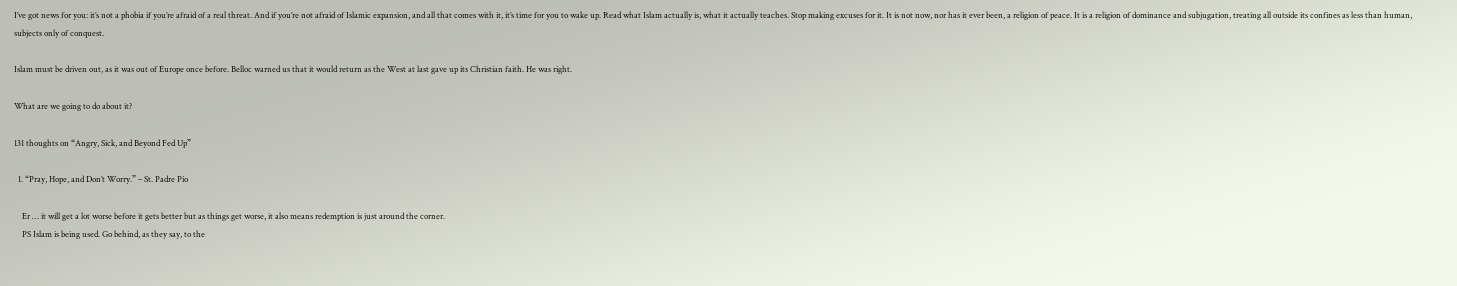I’ve got news for you: it’s not a phobia if you’re afraid of a real threat. And if you’re not afraid of Islamic expansion, and all that comes with it, it’s time for you to wake up. Read what Islam actually is, what it actually teaches. Stop making excuses for it. It is not now, nor has it ever been, a religion of peace. It is a religion of dominance and subjugation, treating all outside its confines as less than human, subjects only of conquest.

Islam must be driven out, as it was out of Europe once before. Belloc warned us that it would return as the West at last gave up its Christian faith. He was right.

What are we going to do about it?

131 thoughts on “Angry, Sick, and Beyond Fed Up”

  1. “Pray, Hope, and Don’t Worry.” – St. Padre Pio

    Er … it will get a lot worse before it gets better but as things get worse, it also means redemption is just around the corner.
    PS Islam is being used. Go behind, as they say, to the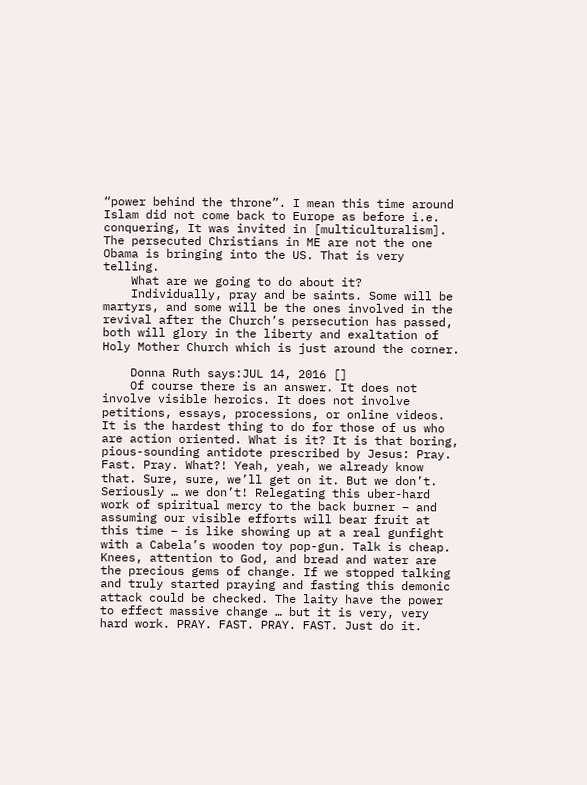“power behind the throne”. I mean this time around Islam did not come back to Europe as before i.e. conquering, It was invited in [multiculturalism]. The persecuted Christians in ME are not the one Obama is bringing into the US. That is very telling.
    What are we going to do about it?
    Individually, pray and be saints. Some will be martyrs, and some will be the ones involved in the revival after the Church’s persecution has passed, both will glory in the liberty and exaltation of Holy Mother Church which is just around the corner.

    Donna Ruth says:JUL 14, 2016 []
    Of course there is an answer. It does not involve visible heroics. It does not involve petitions, essays, processions, or online videos. It is the hardest thing to do for those of us who are action oriented. What is it? It is that boring, pious-sounding antidote prescribed by Jesus: Pray. Fast. Pray. What?! Yeah, yeah, we already know that. Sure, sure, we’ll get on it. But we don’t. Seriously … we don’t! Relegating this uber-hard work of spiritual mercy to the back burner – and assuming our visible efforts will bear fruit at this time – is like showing up at a real gunfight with a Cabela’s wooden toy pop-gun. Talk is cheap. Knees, attention to God, and bread and water are the precious gems of change. If we stopped talking and truly started praying and fasting this demonic attack could be checked. The laity have the power to effect massive change … but it is very, very hard work. PRAY. FAST. PRAY. FAST. Just do it.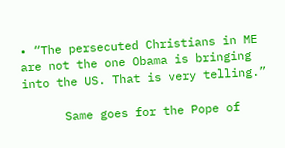• “The persecuted Christians in ME are not the one Obama is bringing into the US. That is very telling.”

      Same goes for the Pope of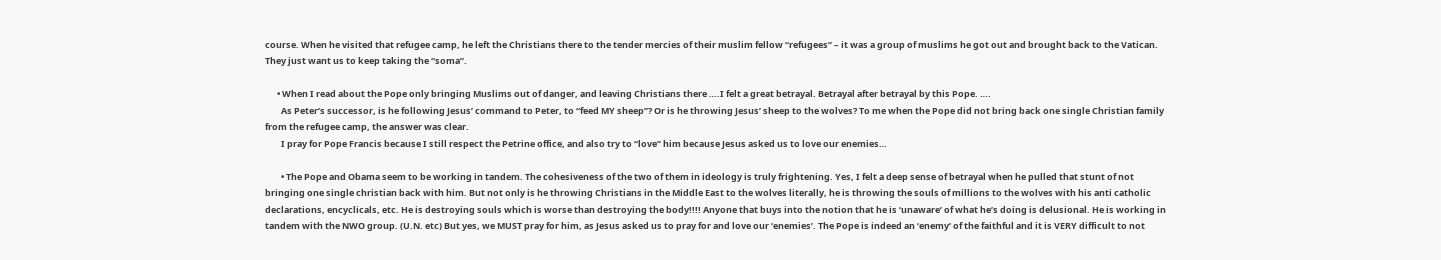course. When he visited that refugee camp, he left the Christians there to the tender mercies of their muslim fellow “refugees” – it was a group of muslims he got out and brought back to the Vatican. They just want us to keep taking the “soma”.

      • When I read about the Pope only bringing Muslims out of danger, and leaving Christians there ….I felt a great betrayal. Betrayal after betrayal by this Pope. ….
        As Peter’s successor, is he following Jesus’ command to Peter, to “feed MY sheep”? Or is he throwing Jesus’ sheep to the wolves? To me when the Pope did not bring back one single Christian family from the refugee camp, the answer was clear.
        I pray for Pope Francis because I still respect the Petrine office, and also try to “love” him because Jesus asked us to love our enemies…

        • The Pope and Obama seem to be working in tandem. The cohesiveness of the two of them in ideology is truly frightening. Yes, I felt a deep sense of betrayal when he pulled that stunt of not bringing one single christian back with him. But not only is he throwing Christians in the Middle East to the wolves literally, he is throwing the souls of millions to the wolves with his anti catholic declarations, encyclicals, etc. He is destroying souls which is worse than destroying the body!!!! Anyone that buys into the notion that he is ‘unaware’ of what he’s doing is delusional. He is working in tandem with the NWO group. (U.N. etc) But yes, we MUST pray for him, as Jesus asked us to pray for and love our ‘enemies’. The Pope is indeed an ‘enemy’ of the faithful and it is VERY difficult to not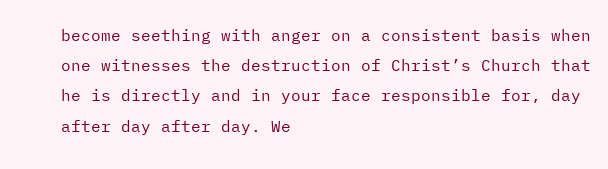become seething with anger on a consistent basis when one witnesses the destruction of Christ’s Church that he is directly and in your face responsible for, day after day after day. We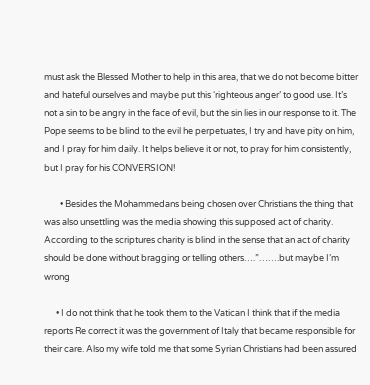must ask the Blessed Mother to help in this area, that we do not become bitter and hateful ourselves and maybe put this ‘righteous anger’ to good use. It’s not a sin to be angry in the face of evil, but the sin lies in our response to it. The Pope seems to be blind to the evil he perpetuates, I try and have pity on him, and I pray for him daily. It helps believe it or not, to pray for him consistently, but I pray for his CONVERSION!

        • Besides the Mohammedans being chosen over Christians the thing that was also unsettling was the media showing this supposed act of charity. According to the scriptures charity is blind in the sense that an act of charity should be done without bragging or telling others….”…….but maybe I’m wrong

      • I do not think that he took them to the Vatican I think that if the media reports Re correct it was the government of Italy that became responsible for their care. Also my wife told me that some Syrian Christians had been assured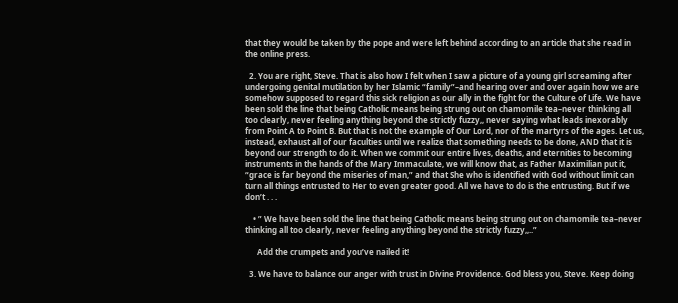that they would be taken by the pope and were left behind according to an article that she read in the online press.

  2. You are right, Steve. That is also how I felt when I saw a picture of a young girl screaming after undergoing genital mutilation by her Islamic “family”–and hearing over and over again how we are somehow supposed to regard this sick religion as our ally in the fight for the Culture of Life. We have been sold the line that being Catholic means being strung out on chamomile tea–never thinking all too clearly, never feeling anything beyond the strictly fuzzy,, never saying what leads inexorably from Point A to Point B. But that is not the example of Our Lord, nor of the martyrs of the ages. Let us, instead, exhaust all of our faculties until we realize that something needs to be done, AND that it is beyond our strength to do it. When we commit our entire lives, deaths, and eternities to becoming instruments in the hands of the Mary Immaculate, we will know that, as Father Maximilian put it, “grace is far beyond the miseries of man,” and that She who is identified with God without limit can turn all things entrusted to Her to even greater good. All we have to do is the entrusting. But if we don’t . . .

    • ” We have been sold the line that being Catholic means being strung out on chamomile tea–never thinking all too clearly, never feeling anything beyond the strictly fuzzy,,..”

      Add the crumpets and you’ve nailed it!

  3. We have to balance our anger with trust in Divine Providence. God bless you, Steve. Keep doing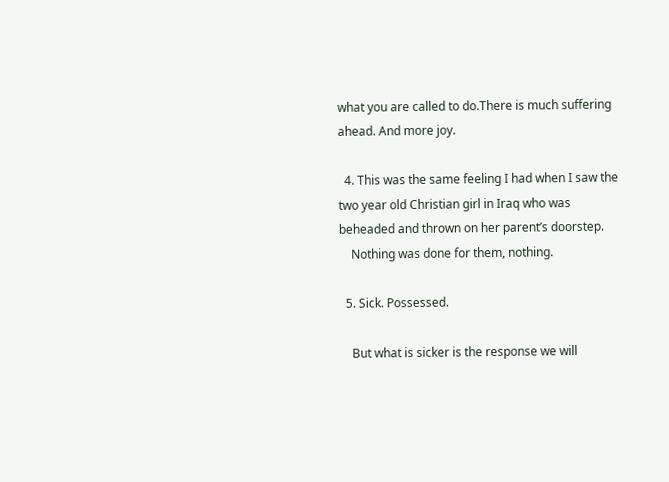what you are called to do.There is much suffering ahead. And more joy.

  4. This was the same feeling I had when I saw the two year old Christian girl in Iraq who was beheaded and thrown on her parent’s doorstep.
    Nothing was done for them, nothing.

  5. Sick. Possessed.

    But what is sicker is the response we will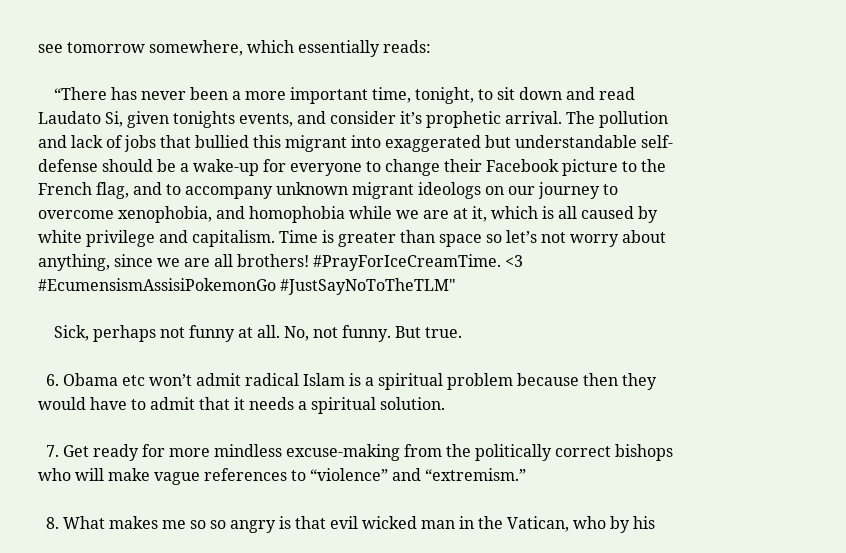see tomorrow somewhere, which essentially reads:

    “There has never been a more important time, tonight, to sit down and read Laudato Si, given tonights events, and consider it’s prophetic arrival. The pollution and lack of jobs that bullied this migrant into exaggerated but understandable self-defense should be a wake-up for everyone to change their Facebook picture to the French flag, and to accompany unknown migrant ideologs on our journey to overcome xenophobia, and homophobia while we are at it, which is all caused by white privilege and capitalism. Time is greater than space so let’s not worry about anything, since we are all brothers! #PrayForIceCreamTime. <3 #EcumensismAssisiPokemonGo #JustSayNoToTheTLM"

    Sick, perhaps not funny at all. No, not funny. But true.

  6. Obama etc won’t admit radical Islam is a spiritual problem because then they would have to admit that it needs a spiritual solution.

  7. Get ready for more mindless excuse-making from the politically correct bishops who will make vague references to “violence” and “extremism.”

  8. What makes me so so angry is that evil wicked man in the Vatican, who by his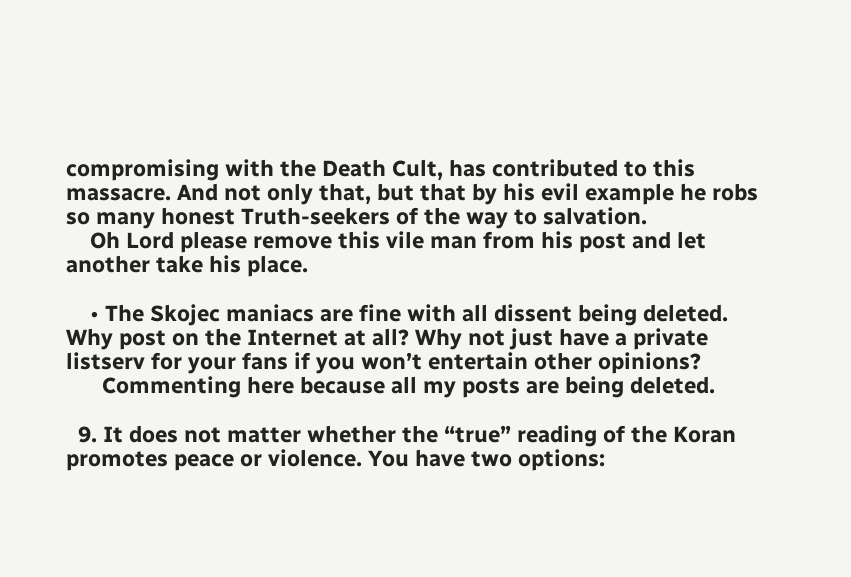compromising with the Death Cult, has contributed to this massacre. And not only that, but that by his evil example he robs so many honest Truth-seekers of the way to salvation.
    Oh Lord please remove this vile man from his post and let another take his place.

    • The Skojec maniacs are fine with all dissent being deleted. Why post on the Internet at all? Why not just have a private listserv for your fans if you won’t entertain other opinions?
      Commenting here because all my posts are being deleted.

  9. It does not matter whether the “true” reading of the Koran promotes peace or violence. You have two options: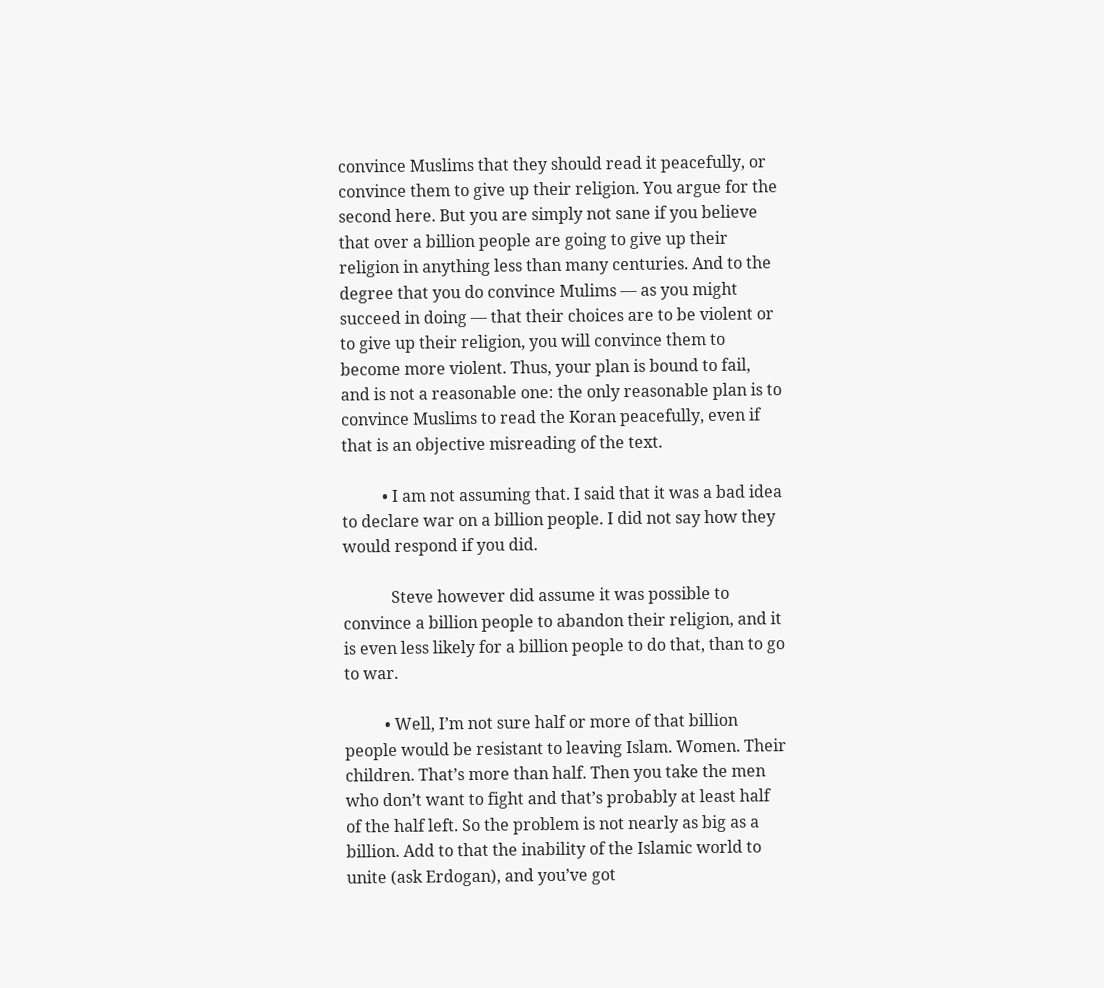convince Muslims that they should read it peacefully, or convince them to give up their religion. You argue for the second here. But you are simply not sane if you believe that over a billion people are going to give up their religion in anything less than many centuries. And to the degree that you do convince Mulims — as you might succeed in doing — that their choices are to be violent or to give up their religion, you will convince them to become more violent. Thus, your plan is bound to fail, and is not a reasonable one: the only reasonable plan is to convince Muslims to read the Koran peacefully, even if that is an objective misreading of the text.

          • I am not assuming that. I said that it was a bad idea to declare war on a billion people. I did not say how they would respond if you did.

            Steve however did assume it was possible to convince a billion people to abandon their religion, and it is even less likely for a billion people to do that, than to go to war.

          • Well, I’m not sure half or more of that billion people would be resistant to leaving Islam. Women. Their children. That’s more than half. Then you take the men who don’t want to fight and that’s probably at least half of the half left. So the problem is not nearly as big as a billion. Add to that the inability of the Islamic world to unite (ask Erdogan), and you’ve got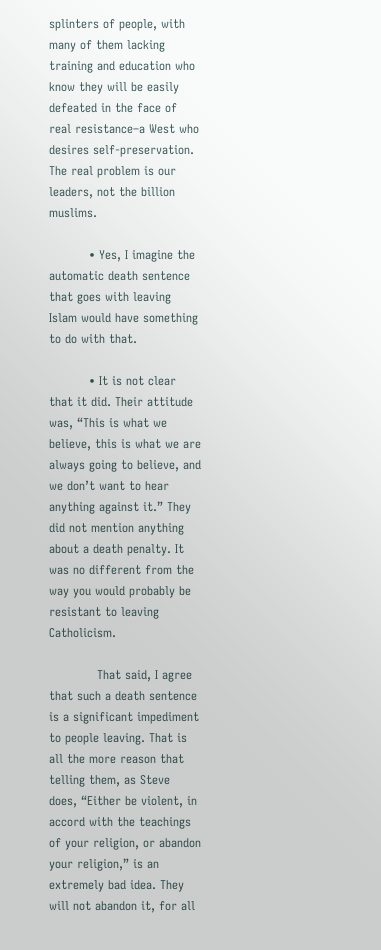splinters of people, with many of them lacking training and education who know they will be easily defeated in the face of real resistance–a West who desires self-preservation. The real problem is our leaders, not the billion muslims.

          • Yes, I imagine the automatic death sentence that goes with leaving Islam would have something to do with that.

          • It is not clear that it did. Their attitude was, “This is what we believe, this is what we are always going to believe, and we don’t want to hear anything against it.” They did not mention anything about a death penalty. It was no different from the way you would probably be resistant to leaving Catholicism.

            That said, I agree that such a death sentence is a significant impediment to people leaving. That is all the more reason that telling them, as Steve does, “Either be violent, in accord with the teachings of your religion, or abandon your religion,” is an extremely bad idea. They will not abandon it, for all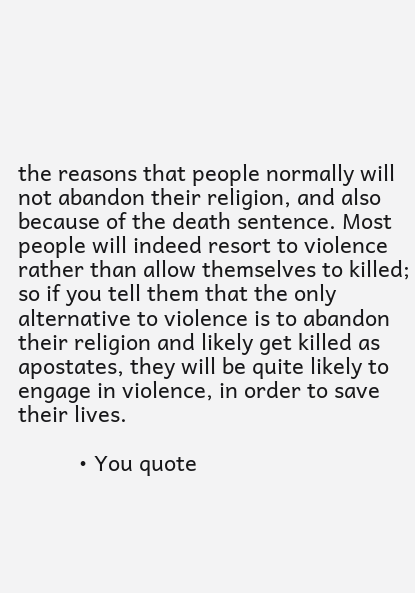the reasons that people normally will not abandon their religion, and also because of the death sentence. Most people will indeed resort to violence rather than allow themselves to killed; so if you tell them that the only alternative to violence is to abandon their religion and likely get killed as apostates, they will be quite likely to engage in violence, in order to save their lives.

          • You quote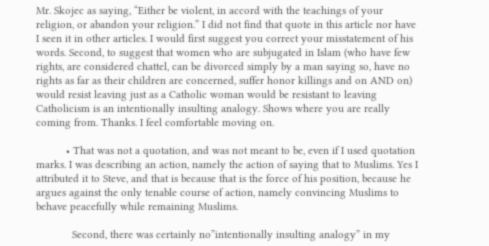Mr. Skojec as saying, “Either be violent, in accord with the teachings of your religion, or abandon your religion.” I did not find that quote in this article nor have I seen it in other articles. I would first suggest you correct your misstatement of his words. Second, to suggest that women who are subjugated in Islam (who have few rights, are considered chattel, can be divorced simply by a man saying so, have no rights as far as their children are concerned, suffer honor killings and on AND on) would resist leaving just as a Catholic woman would be resistant to leaving Catholicism is an intentionally insulting analogy. Shows where you are really coming from. Thanks. I feel comfortable moving on.

          • That was not a quotation, and was not meant to be, even if I used quotation marks. I was describing an action, namely the action of saying that to Muslims. Yes I attributed it to Steve, and that is because that is the force of his position, because he argues against the only tenable course of action, namely convincing Muslims to behave peacefully while remaining Muslims.

            Second, there was certainly no”intentionally insulting analogy” in my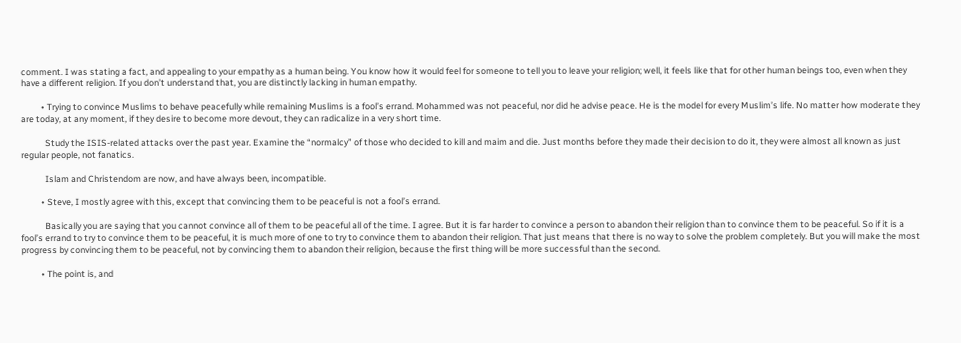comment. I was stating a fact, and appealing to your empathy as a human being. You know how it would feel for someone to tell you to leave your religion; well, it feels like that for other human beings too, even when they have a different religion. If you don’t understand that, you are distinctly lacking in human empathy.

          • Trying to convince Muslims to behave peacefully while remaining Muslims is a fool’s errand. Mohammed was not peaceful, nor did he advise peace. He is the model for every Muslim’s life. No matter how moderate they are today, at any moment, if they desire to become more devout, they can radicalize in a very short time.

            Study the ISIS-related attacks over the past year. Examine the “normalcy” of those who decided to kill and maim and die. Just months before they made their decision to do it, they were almost all known as just regular people, not fanatics.

            Islam and Christendom are now, and have always been, incompatible.

          • Steve, I mostly agree with this, except that convincing them to be peaceful is not a fool’s errand.

            Basically you are saying that you cannot convince all of them to be peaceful all of the time. I agree. But it is far harder to convince a person to abandon their religion than to convince them to be peaceful. So if it is a fool’s errand to try to convince them to be peaceful, it is much more of one to try to convince them to abandon their religion. That just means that there is no way to solve the problem completely. But you will make the most progress by convincing them to be peaceful, not by convincing them to abandon their religion, because the first thing will be more successful than the second.

          • The point is, and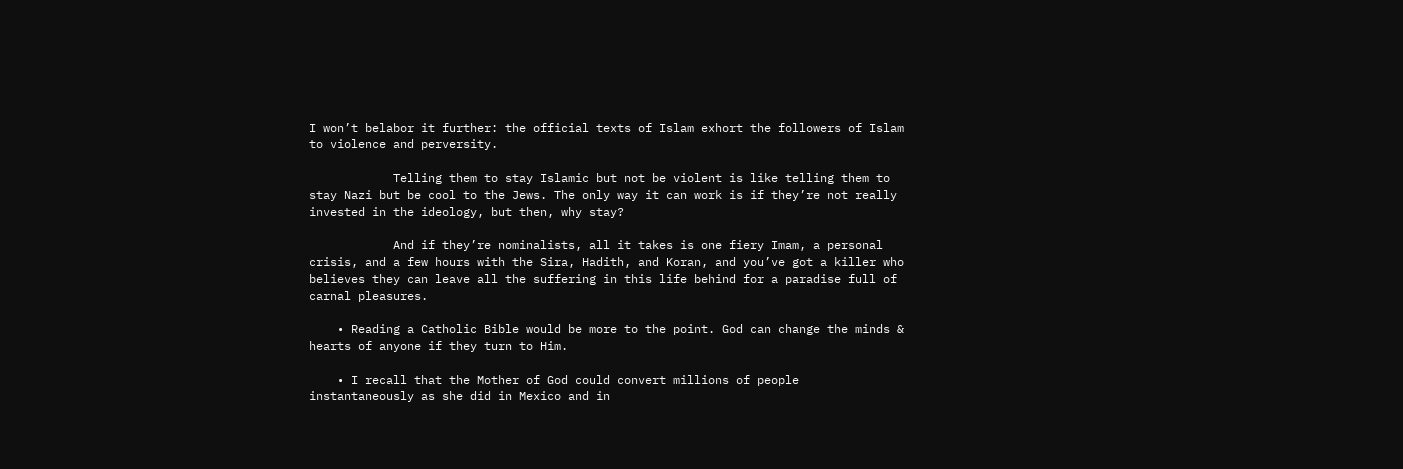I won’t belabor it further: the official texts of Islam exhort the followers of Islam to violence and perversity.

            Telling them to stay Islamic but not be violent is like telling them to stay Nazi but be cool to the Jews. The only way it can work is if they’re not really invested in the ideology, but then, why stay?

            And if they’re nominalists, all it takes is one fiery Imam, a personal crisis, and a few hours with the Sira, Hadith, and Koran, and you’ve got a killer who believes they can leave all the suffering in this life behind for a paradise full of carnal pleasures.

    • Reading a Catholic Bible would be more to the point. God can change the minds & hearts of anyone if they turn to Him.

    • I recall that the Mother of God could convert millions of people instantaneously as she did in Mexico and in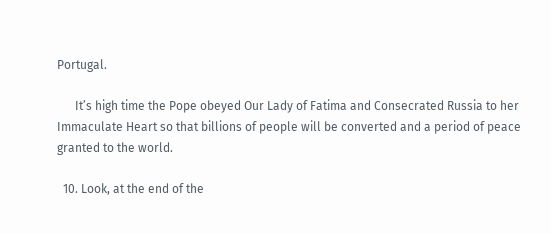Portugal.

      It’s high time the Pope obeyed Our Lady of Fatima and Consecrated Russia to her Immaculate Heart so that billions of people will be converted and a period of peace granted to the world.

  10. Look, at the end of the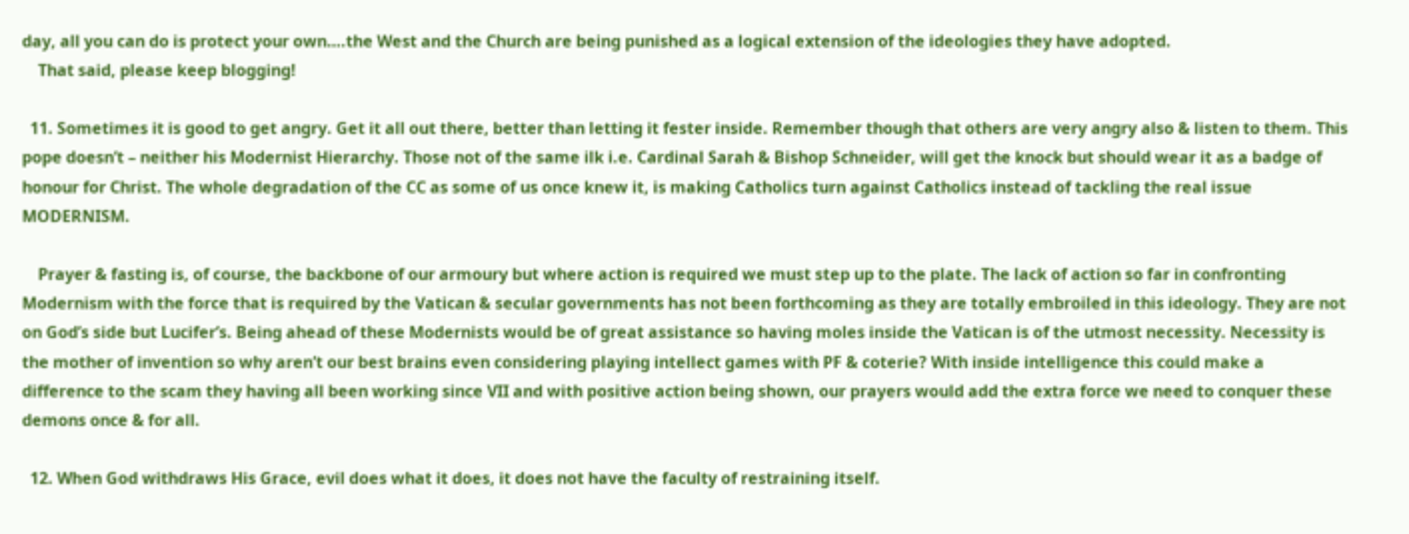day, all you can do is protect your own….the West and the Church are being punished as a logical extension of the ideologies they have adopted.
    That said, please keep blogging!

  11. Sometimes it is good to get angry. Get it all out there, better than letting it fester inside. Remember though that others are very angry also & listen to them. This pope doesn’t – neither his Modernist Hierarchy. Those not of the same ilk i.e. Cardinal Sarah & Bishop Schneider, will get the knock but should wear it as a badge of honour for Christ. The whole degradation of the CC as some of us once knew it, is making Catholics turn against Catholics instead of tackling the real issue MODERNISM.

    Prayer & fasting is, of course, the backbone of our armoury but where action is required we must step up to the plate. The lack of action so far in confronting Modernism with the force that is required by the Vatican & secular governments has not been forthcoming as they are totally embroiled in this ideology. They are not on God’s side but Lucifer’s. Being ahead of these Modernists would be of great assistance so having moles inside the Vatican is of the utmost necessity. Necessity is the mother of invention so why aren’t our best brains even considering playing intellect games with PF & coterie? With inside intelligence this could make a difference to the scam they having all been working since VII and with positive action being shown, our prayers would add the extra force we need to conquer these demons once & for all.

  12. When God withdraws His Grace, evil does what it does, it does not have the faculty of restraining itself.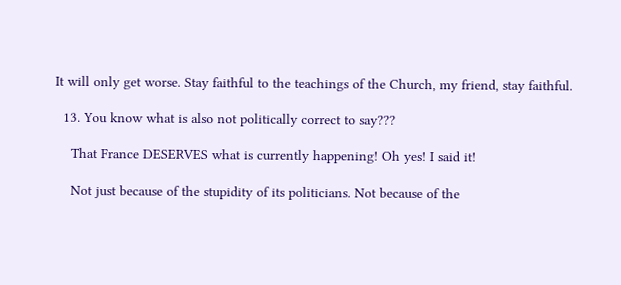It will only get worse. Stay faithful to the teachings of the Church, my friend, stay faithful.

  13. You know what is also not politically correct to say???

    That France DESERVES what is currently happening! Oh yes! I said it!

    Not just because of the stupidity of its politicians. Not because of the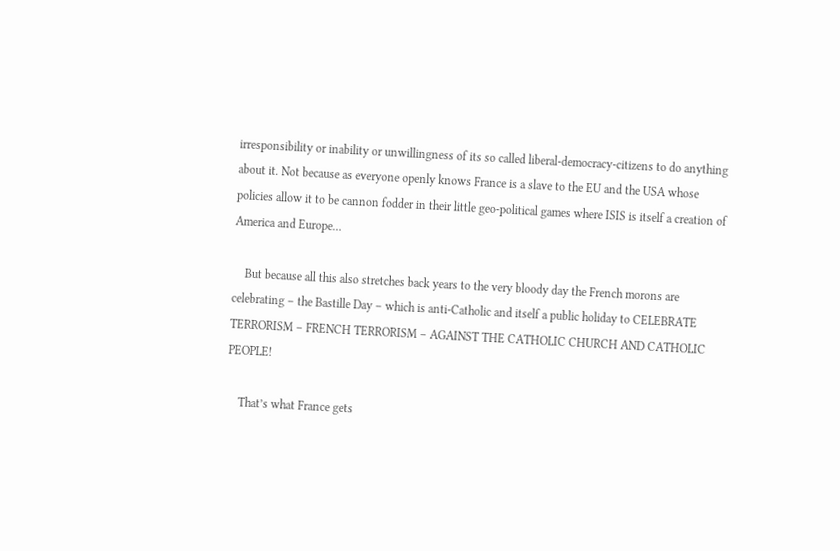irresponsibility or inability or unwillingness of its so called liberal-democracy-citizens to do anything about it. Not because as everyone openly knows France is a slave to the EU and the USA whose policies allow it to be cannon fodder in their little geo-political games where ISIS is itself a creation of America and Europe…

    But because all this also stretches back years to the very bloody day the French morons are celebrating – the Bastille Day – which is anti-Catholic and itself a public holiday to CELEBRATE TERRORISM – FRENCH TERRORISM – AGAINST THE CATHOLIC CHURCH AND CATHOLIC PEOPLE!

    That’s what France gets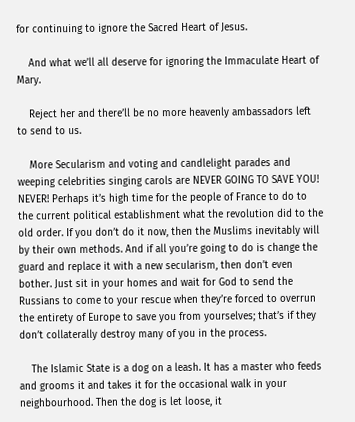for continuing to ignore the Sacred Heart of Jesus.

    And what we’ll all deserve for ignoring the Immaculate Heart of Mary.

    Reject her and there’ll be no more heavenly ambassadors left to send to us.

    More Secularism and voting and candlelight parades and weeping celebrities singing carols are NEVER GOING TO SAVE YOU! NEVER! Perhaps it’s high time for the people of France to do to the current political establishment what the revolution did to the old order. If you don’t do it now, then the Muslims inevitably will by their own methods. And if all you’re going to do is change the guard and replace it with a new secularism, then don’t even bother. Just sit in your homes and wait for God to send the Russians to come to your rescue when they’re forced to overrun the entirety of Europe to save you from yourselves; that’s if they don’t collaterally destroy many of you in the process.

    The Islamic State is a dog on a leash. It has a master who feeds and grooms it and takes it for the occasional walk in your neighbourhood. Then the dog is let loose, it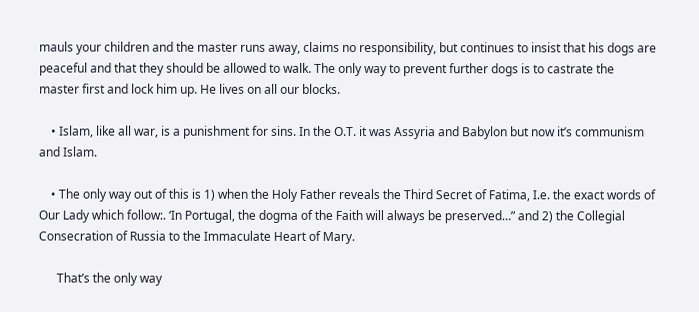mauls your children and the master runs away, claims no responsibility, but continues to insist that his dogs are peaceful and that they should be allowed to walk. The only way to prevent further dogs is to castrate the master first and lock him up. He lives on all our blocks.

    • Islam, like all war, is a punishment for sins. In the O.T. it was Assyria and Babylon but now it’s communism and Islam.

    • The only way out of this is 1) when the Holy Father reveals the Third Secret of Fatima, I.e. the exact words of Our Lady which follow:. ‘In Portugal, the dogma of the Faith will always be preserved…” and 2) the Collegial Consecration of Russia to the Immaculate Heart of Mary.

      That’s the only way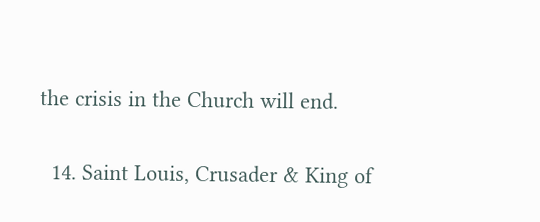the crisis in the Church will end.

  14. Saint Louis, Crusader & King of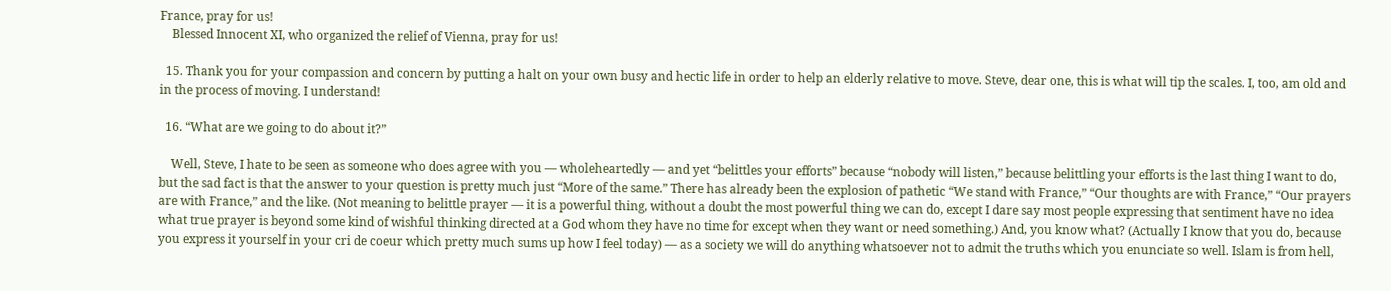France, pray for us!
    Blessed Innocent XI, who organized the relief of Vienna, pray for us!

  15. Thank you for your compassion and concern by putting a halt on your own busy and hectic life in order to help an elderly relative to move. Steve, dear one, this is what will tip the scales. I, too, am old and in the process of moving. I understand!

  16. “What are we going to do about it?”

    Well, Steve, I hate to be seen as someone who does agree with you — wholeheartedly — and yet “belittles your efforts” because “nobody will listen,” because belittling your efforts is the last thing I want to do, but the sad fact is that the answer to your question is pretty much just “More of the same.” There has already been the explosion of pathetic “We stand with France,” “Our thoughts are with France,” “Our prayers are with France,” and the like. (Not meaning to belittle prayer — it is a powerful thing, without a doubt the most powerful thing we can do, except I dare say most people expressing that sentiment have no idea what true prayer is beyond some kind of wishful thinking directed at a God whom they have no time for except when they want or need something.) And, you know what? (Actually I know that you do, because you express it yourself in your cri de coeur which pretty much sums up how I feel today) — as a society we will do anything whatsoever not to admit the truths which you enunciate so well. Islam is from hell,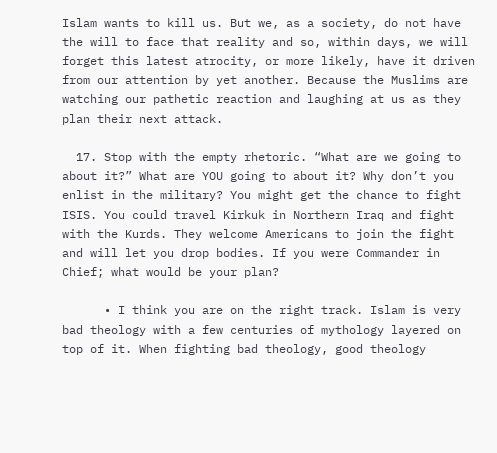Islam wants to kill us. But we, as a society, do not have the will to face that reality and so, within days, we will forget this latest atrocity, or more likely, have it driven from our attention by yet another. Because the Muslims are watching our pathetic reaction and laughing at us as they plan their next attack.

  17. Stop with the empty rhetoric. “What are we going to about it?” What are YOU going to about it? Why don’t you enlist in the military? You might get the chance to fight ISIS. You could travel Kirkuk in Northern Iraq and fight with the Kurds. They welcome Americans to join the fight and will let you drop bodies. If you were Commander in Chief; what would be your plan?

      • I think you are on the right track. Islam is very bad theology with a few centuries of mythology layered on top of it. When fighting bad theology, good theology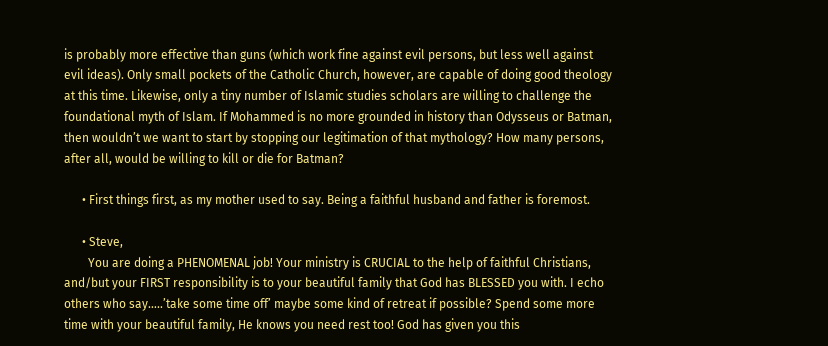is probably more effective than guns (which work fine against evil persons, but less well against evil ideas). Only small pockets of the Catholic Church, however, are capable of doing good theology at this time. Likewise, only a tiny number of Islamic studies scholars are willing to challenge the foundational myth of Islam. If Mohammed is no more grounded in history than Odysseus or Batman, then wouldn’t we want to start by stopping our legitimation of that mythology? How many persons, after all, would be willing to kill or die for Batman?

      • First things first, as my mother used to say. Being a faithful husband and father is foremost.

      • Steve,
        You are doing a PHENOMENAL job! Your ministry is CRUCIAL to the help of faithful Christians, and/but your FIRST responsibility is to your beautiful family that God has BLESSED you with. I echo others who say…..’take some time off’ maybe some kind of retreat if possible? Spend some more time with your beautiful family, He knows you need rest too! God has given you this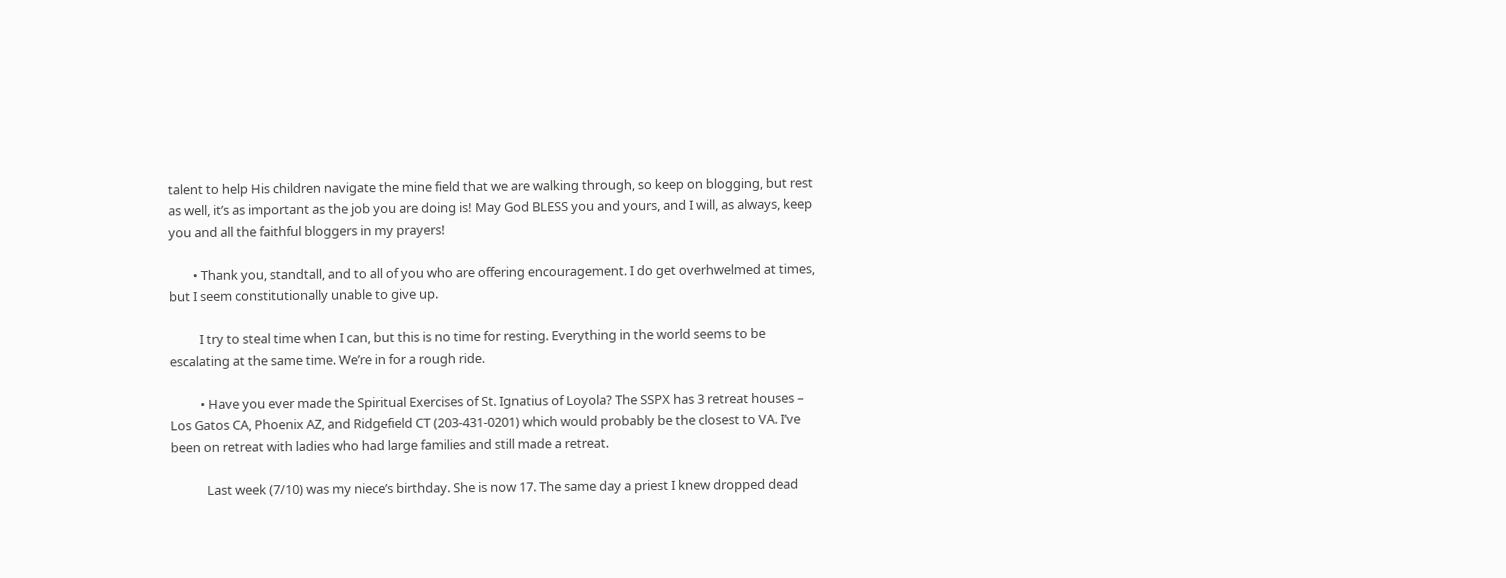talent to help His children navigate the mine field that we are walking through, so keep on blogging, but rest as well, it’s as important as the job you are doing is! May God BLESS you and yours, and I will, as always, keep you and all the faithful bloggers in my prayers!

        • Thank you, standtall, and to all of you who are offering encouragement. I do get overhwelmed at times, but I seem constitutionally unable to give up.

          I try to steal time when I can, but this is no time for resting. Everything in the world seems to be escalating at the same time. We’re in for a rough ride.

          • Have you ever made the Spiritual Exercises of St. Ignatius of Loyola? The SSPX has 3 retreat houses – Los Gatos CA, Phoenix AZ, and Ridgefield CT (203-431-0201) which would probably be the closest to VA. I’ve been on retreat with ladies who had large families and still made a retreat.

            Last week (7/10) was my niece’s birthday. She is now 17. The same day a priest I knew dropped dead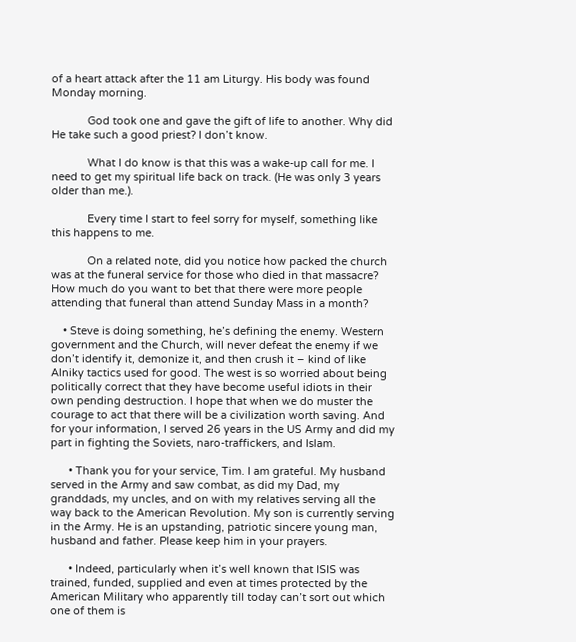of a heart attack after the 11 am Liturgy. His body was found Monday morning.

            God took one and gave the gift of life to another. Why did He take such a good priest? I don’t know.

            What I do know is that this was a wake-up call for me. I need to get my spiritual life back on track. (He was only 3 years older than me.).

            Every time I start to feel sorry for myself, something like this happens to me.

            On a related note, did you notice how packed the church was at the funeral service for those who died in that massacre? How much do you want to bet that there were more people attending that funeral than attend Sunday Mass in a month?

    • Steve is doing something, he’s defining the enemy. Western government and the Church, will never defeat the enemy if we don’t identify it, demonize it, and then crush it – kind of like Alniky tactics used for good. The west is so worried about being politically correct that they have become useful idiots in their own pending destruction. I hope that when we do muster the courage to act that there will be a civilization worth saving. And for your information, I served 26 years in the US Army and did my part in fighting the Soviets, naro-traffickers, and Islam.

      • Thank you for your service, Tim. I am grateful. My husband served in the Army and saw combat, as did my Dad, my granddads, my uncles, and on with my relatives serving all the way back to the American Revolution. My son is currently serving in the Army. He is an upstanding, patriotic sincere young man, husband and father. Please keep him in your prayers.

      • Indeed, particularly when it’s well known that ISIS was trained, funded, supplied and even at times protected by the American Military who apparently till today can’t sort out which one of them is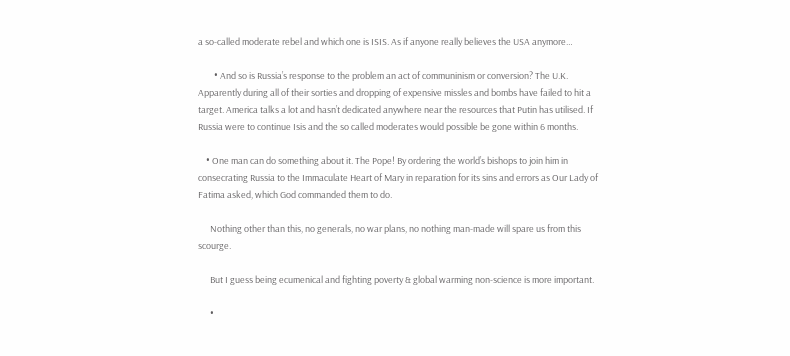a so-called moderate rebel and which one is ISIS. As if anyone really believes the USA anymore…

        • And so is Russia’s response to the problem an act of communinism or conversion? The U.K. Apparently during all of their sorties and dropping of expensive missles and bombs have failed to hit a target. America talks a lot and hasn’t dedicated anywhere near the resources that Putin has utilised. If Russia were to continue Isis and the so called moderates would possible be gone within 6 months.

    • One man can do something about it. The Pope! By ordering the world’s bishops to join him in consecrating Russia to the Immaculate Heart of Mary in reparation for its sins and errors as Our Lady of Fatima asked, which God commanded them to do.

      Nothing other than this, no generals, no war plans, no nothing man-made will spare us from this scourge.

      But I guess being ecumenical and fighting poverty & global warming non-science is more important.

      •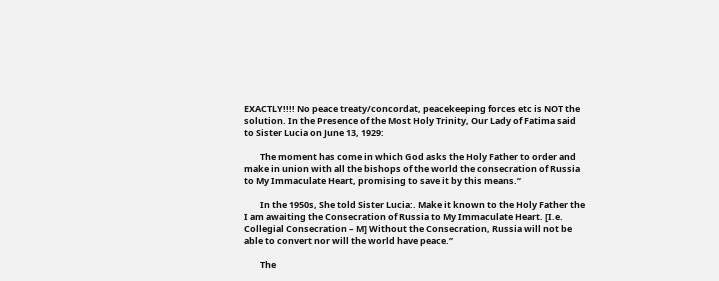EXACTLY!!!! No peace treaty/concordat, peacekeeping forces etc is NOT the solution. In the Presence of the Most Holy Trinity, Our Lady of Fatima said to Sister Lucia on June 13, 1929:

        The moment has come in which God asks the Holy Father to order and make in union with all the bishops of the world the consecration of Russia to My Immaculate Heart, promising to save it by this means.”

        In the 1950s, She told Sister Lucia:. Make it known to the Holy Father the I am awaiting the Consecration of Russia to My Immaculate Heart. [I.e. Collegial Consecration – M] Without the Consecration, Russia will not be able to convert nor will the world have peace.”

        The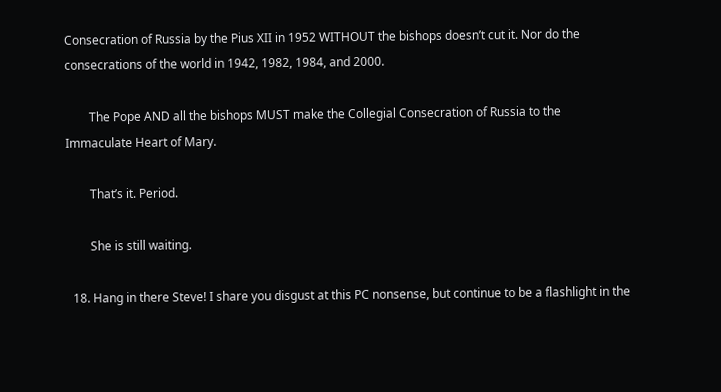Consecration of Russia by the Pius XII in 1952 WITHOUT the bishops doesn’t cut it. Nor do the consecrations of the world in 1942, 1982, 1984, and 2000.

        The Pope AND all the bishops MUST make the Collegial Consecration of Russia to the Immaculate Heart of Mary.

        That’s it. Period.

        She is still waiting.

  18. Hang in there Steve! I share you disgust at this PC nonsense, but continue to be a flashlight in the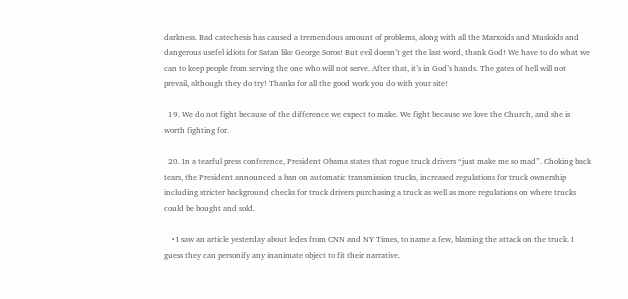darkness. Bad catechesis has caused a tremendous amount of problems, along with all the Marxoids and Musloids and dangerous usefel idiots for Satan like George Soros! But evil doesn’t get the last word, thank God! We have to do what we can to keep people from serving the one who will not serve. After that, it’s in God’s hands. The gates of hell will not prevail, although they do try! Thanks for all the good work you do with your site!

  19. We do not fight because of the difference we expect to make. We fight because we love the Church, and she is worth fighting for.

  20. In a tearful press conference, President Obama states that rogue truck drivers “just make me so mad”. Choking back tears, the President announced a ban on automatic transmission trucks, increased regulations for truck ownership including stricter background checks for truck drivers purchasing a truck as well as more regulations on where trucks could be bought and sold.

    • I saw an article yesterday about ledes from CNN and NY Times, to name a few, blaming the attack on the truck. I guess they can personify any inanimate object to fit their narrative.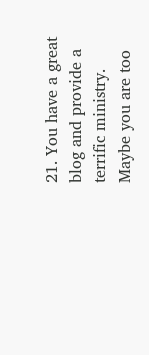21. You have a great blog and provide a terrific ministry. Maybe you are too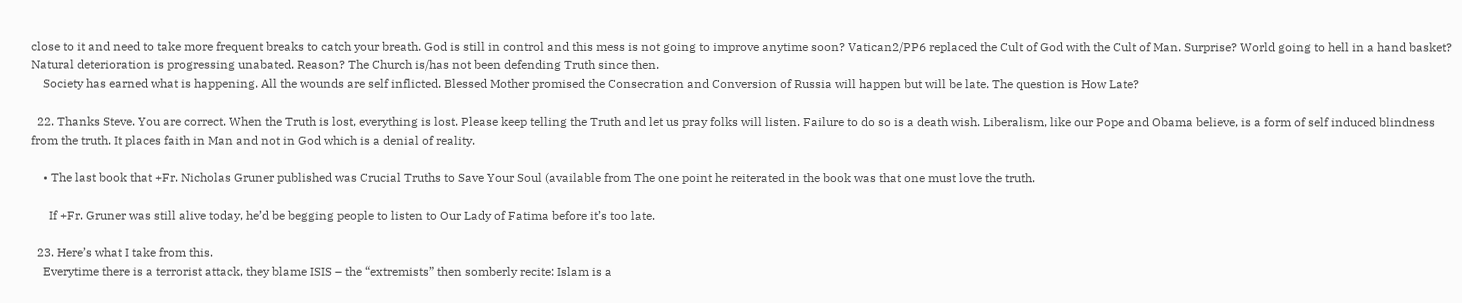close to it and need to take more frequent breaks to catch your breath. God is still in control and this mess is not going to improve anytime soon? Vatican2/PP6 replaced the Cult of God with the Cult of Man. Surprise? World going to hell in a hand basket? Natural deterioration is progressing unabated. Reason? The Church is/has not been defending Truth since then.
    Society has earned what is happening. All the wounds are self inflicted. Blessed Mother promised the Consecration and Conversion of Russia will happen but will be late. The question is How Late?

  22. Thanks Steve. You are correct. When the Truth is lost, everything is lost. Please keep telling the Truth and let us pray folks will listen. Failure to do so is a death wish. Liberalism, like our Pope and Obama believe, is a form of self induced blindness from the truth. It places faith in Man and not in God which is a denial of reality.

    • The last book that +Fr. Nicholas Gruner published was Crucial Truths to Save Your Soul (available from The one point he reiterated in the book was that one must love the truth.

      If +Fr. Gruner was still alive today, he’d be begging people to listen to Our Lady of Fatima before it’s too late.

  23. Here’s what I take from this.
    Everytime there is a terrorist attack, they blame ISIS – the “extremists” then somberly recite: Islam is a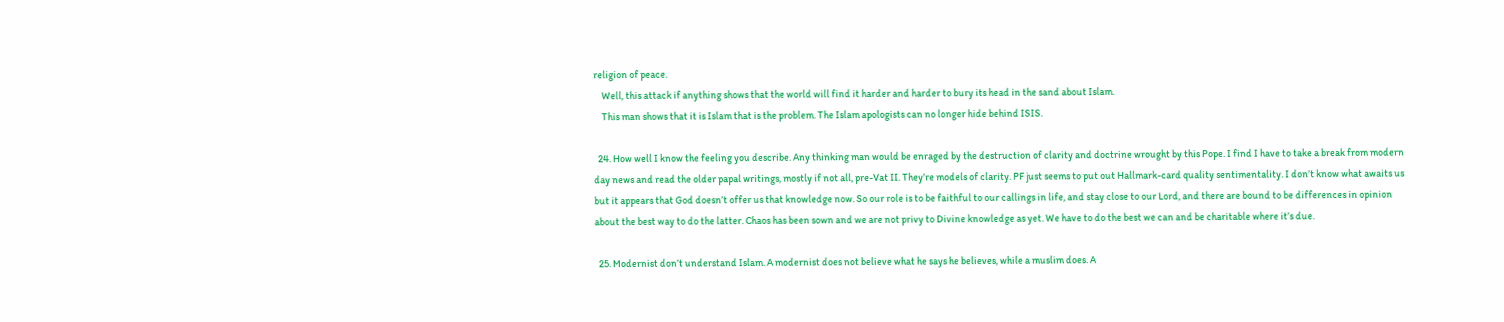religion of peace.
    Well, this attack if anything shows that the world will find it harder and harder to bury its head in the sand about Islam.
    This man shows that it is Islam that is the problem. The Islam apologists can no longer hide behind ISIS.

  24. How well I know the feeling you describe. Any thinking man would be enraged by the destruction of clarity and doctrine wrought by this Pope. I find I have to take a break from modern day news and read the older papal writings, mostly if not all, pre-Vat II. They’re models of clarity. PF just seems to put out Hallmark-card quality sentimentality. I don’t know what awaits us but it appears that God doesn’t offer us that knowledge now. So our role is to be faithful to our callings in life, and stay close to our Lord, and there are bound to be differences in opinion about the best way to do the latter. Chaos has been sown and we are not privy to Divine knowledge as yet. We have to do the best we can and be charitable where it’s due.

  25. Modernist don’t understand Islam. A modernist does not believe what he says he believes, while a muslim does. A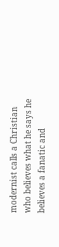modernist calls a Christian who believes what he says he believes a fanatic and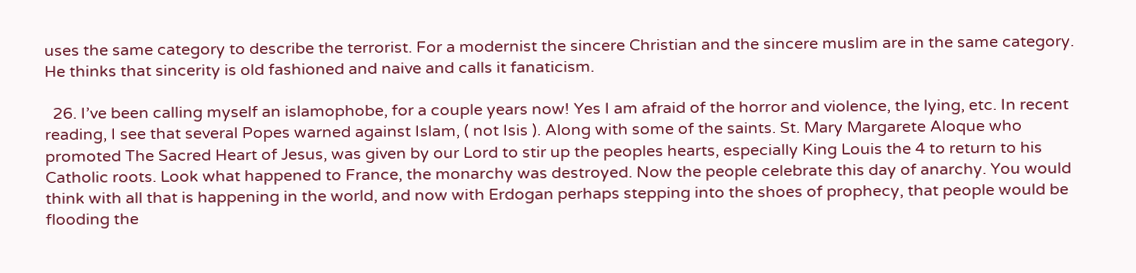uses the same category to describe the terrorist. For a modernist the sincere Christian and the sincere muslim are in the same category. He thinks that sincerity is old fashioned and naive and calls it fanaticism.

  26. I’ve been calling myself an islamophobe, for a couple years now! Yes I am afraid of the horror and violence, the lying, etc. In recent reading, I see that several Popes warned against Islam, ( not Isis ). Along with some of the saints. St. Mary Margarete Aloque who promoted The Sacred Heart of Jesus, was given by our Lord to stir up the peoples hearts, especially King Louis the 4 to return to his Catholic roots. Look what happened to France, the monarchy was destroyed. Now the people celebrate this day of anarchy. You would think with all that is happening in the world, and now with Erdogan perhaps stepping into the shoes of prophecy, that people would be flooding the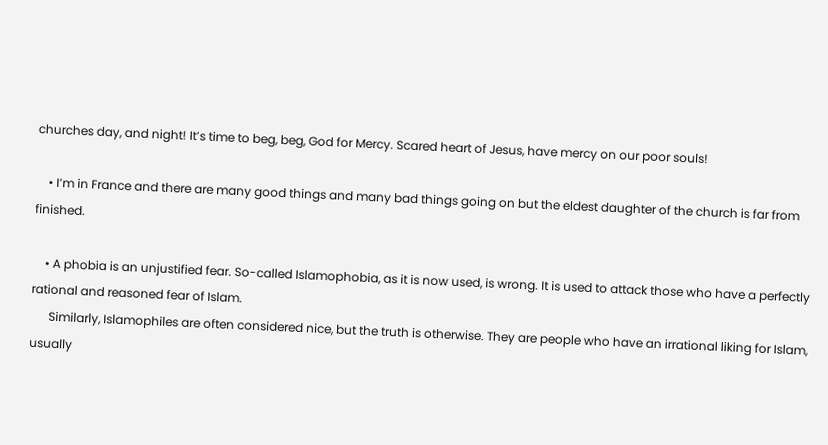churches day, and night! It’s time to beg, beg, God for Mercy. Scared heart of Jesus, have mercy on our poor souls!

    • I’m in France and there are many good things and many bad things going on but the eldest daughter of the church is far from finished.

    • A phobia is an unjustified fear. So-called Islamophobia, as it is now used, is wrong. It is used to attack those who have a perfectly rational and reasoned fear of Islam.
      Similarly, Islamophiles are often considered nice, but the truth is otherwise. They are people who have an irrational liking for Islam, usually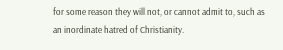for some reason they will not, or cannot admit to, such as an inordinate hatred of Christianity.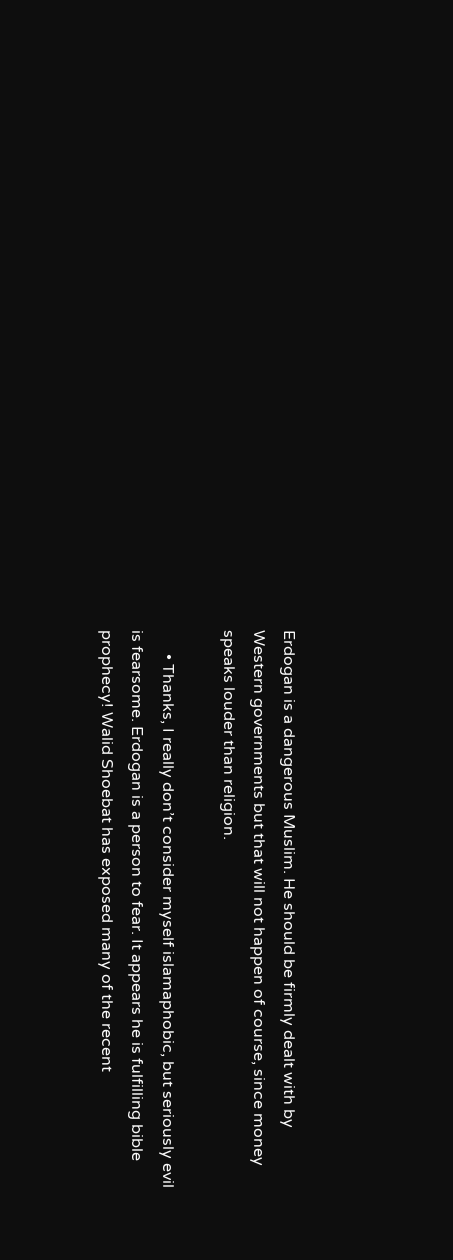Erdogan is a dangerous Muslim. He should be firmly dealt with by Western governments but that will not happen of course, since money speaks louder than religion.

      • Thanks, I really don’t consider myself islamaphobic, but seriously evil is fearsome. Erdogan is a person to fear. It appears he is fulfilling bible prophecy! Walid Shoebat has exposed many of the recent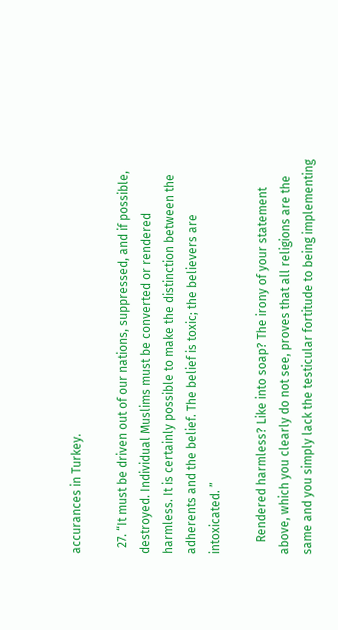accurances in Turkey.

  27. “It must be driven out of our nations, suppressed, and if possible, destroyed. Individual Muslims must be converted or rendered harmless. It is certainly possible to make the distinction between the adherents and the belief. The belief is toxic; the believers are intoxicated. ”

    Rendered harmless? Like into soap? The irony of your statement above, which you clearly do not see, proves that all religions are the same and you simply lack the testicular fortitude to being implementing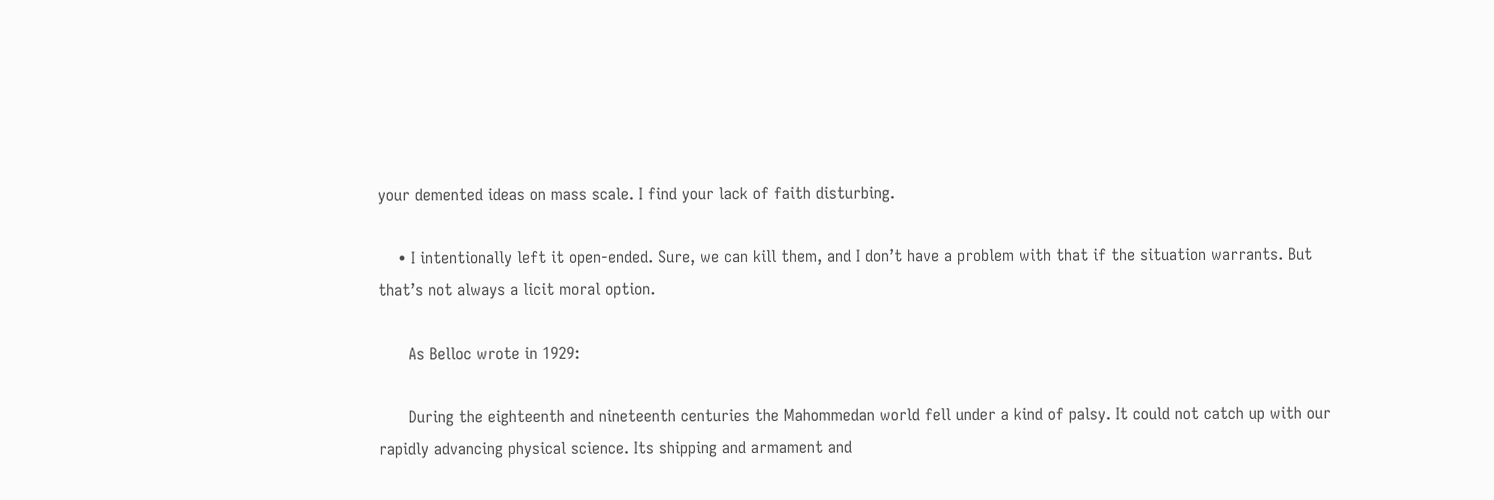your demented ideas on mass scale. I find your lack of faith disturbing.

    • I intentionally left it open-ended. Sure, we can kill them, and I don’t have a problem with that if the situation warrants. But that’s not always a licit moral option.

      As Belloc wrote in 1929:

      During the eighteenth and nineteenth centuries the Mahommedan world fell under a kind of palsy. It could not catch up with our rapidly advancing physical science. Its shipping and armament and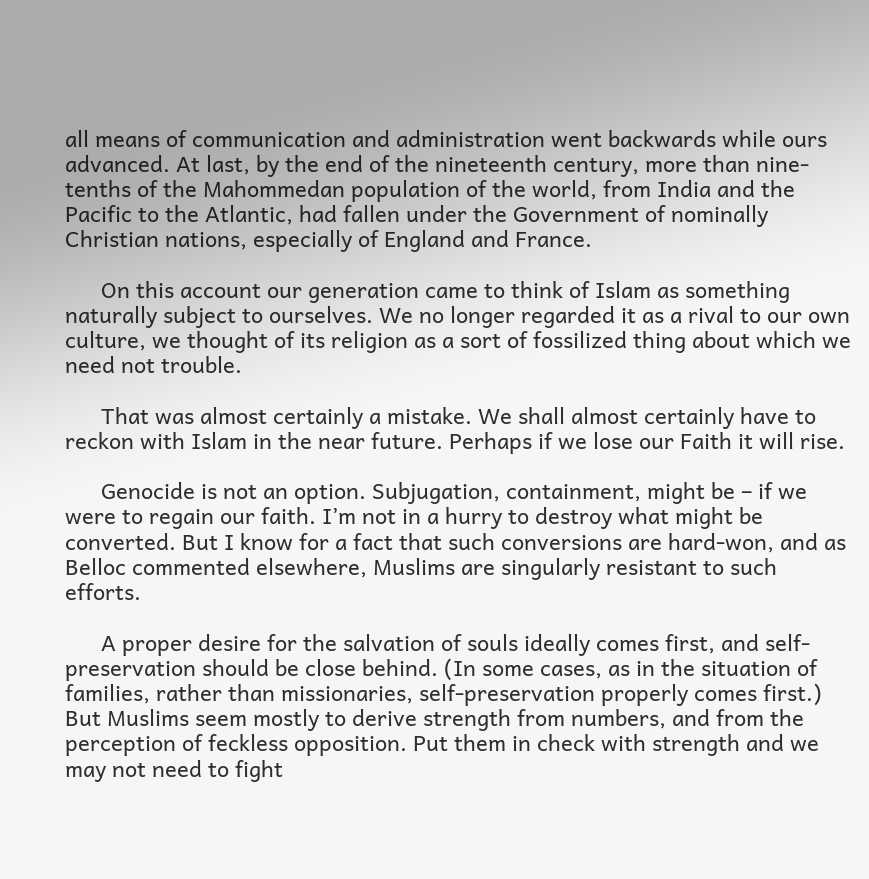all means of communication and administration went backwards while ours advanced. At last, by the end of the nineteenth century, more than nine-tenths of the Mahommedan population of the world, from India and the Pacific to the Atlantic, had fallen under the Government of nominally Christian nations, especially of England and France.

      On this account our generation came to think of Islam as something naturally subject to ourselves. We no longer regarded it as a rival to our own culture, we thought of its religion as a sort of fossilized thing about which we need not trouble.

      That was almost certainly a mistake. We shall almost certainly have to reckon with Islam in the near future. Perhaps if we lose our Faith it will rise.

      Genocide is not an option. Subjugation, containment, might be – if we were to regain our faith. I’m not in a hurry to destroy what might be converted. But I know for a fact that such conversions are hard-won, and as Belloc commented elsewhere, Muslims are singularly resistant to such efforts.

      A proper desire for the salvation of souls ideally comes first, and self-preservation should be close behind. (In some cases, as in the situation of families, rather than missionaries, self-preservation properly comes first.) But Muslims seem mostly to derive strength from numbers, and from the perception of feckless opposition. Put them in check with strength and we may not need to fight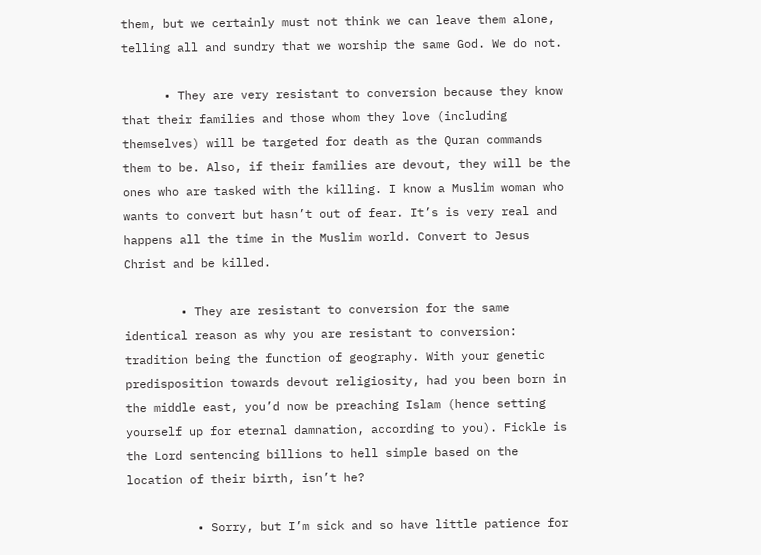them, but we certainly must not think we can leave them alone, telling all and sundry that we worship the same God. We do not.

      • They are very resistant to conversion because they know that their families and those whom they love (including themselves) will be targeted for death as the Quran commands them to be. Also, if their families are devout, they will be the ones who are tasked with the killing. I know a Muslim woman who wants to convert but hasn’t out of fear. It’s is very real and happens all the time in the Muslim world. Convert to Jesus Christ and be killed.

        • They are resistant to conversion for the same identical reason as why you are resistant to conversion: tradition being the function of geography. With your genetic predisposition towards devout religiosity, had you been born in the middle east, you’d now be preaching Islam (hence setting yourself up for eternal damnation, according to you). Fickle is the Lord sentencing billions to hell simple based on the location of their birth, isn’t he?

          • Sorry, but I’m sick and so have little patience for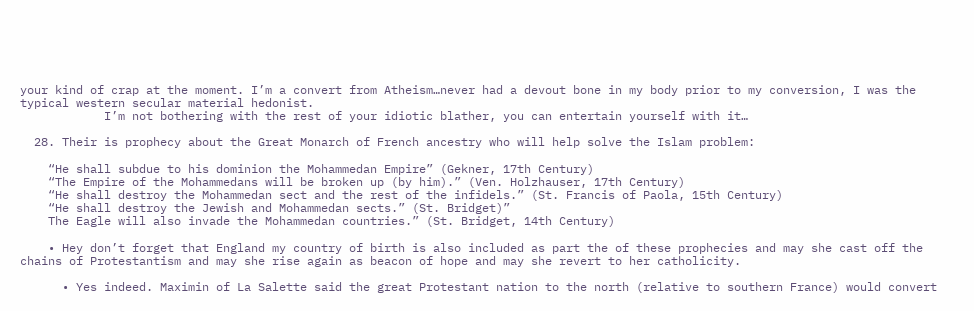your kind of crap at the moment. I’m a convert from Atheism…never had a devout bone in my body prior to my conversion, I was the typical western secular material hedonist.
            I’m not bothering with the rest of your idiotic blather, you can entertain yourself with it…

  28. Their is prophecy about the Great Monarch of French ancestry who will help solve the Islam problem:

    “He shall subdue to his dominion the Mohammedan Empire” (Gekner, 17th Century)
    “The Empire of the Mohammedans will be broken up (by him).” (Ven. Holzhauser, 17th Century)
    “He shall destroy the Mohammedan sect and the rest of the infidels.” (St. Francis of Paola, 15th Century)
    “He shall destroy the Jewish and Mohammedan sects.” (St. Bridget)”
    The Eagle will also invade the Mohammedan countries.” (St. Bridget, 14th Century)

    • Hey don’t forget that England my country of birth is also included as part the of these prophecies and may she cast off the chains of Protestantism and may she rise again as beacon of hope and may she revert to her catholicity.

      • Yes indeed. Maximin of La Salette said the great Protestant nation to the north (relative to southern France) would convert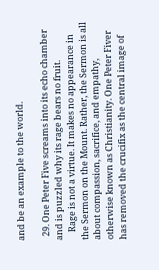and be an example to the world.

  29. One Peter Five screams into its echo chamber and is puzzled why its rage bears no fruit.
    Rage is not a virtue. It makes no appearance in the Sermon on the Mount. Rather, the Sermon is all about compassion, sacrifice, and empathy, otherwise known as Christianity. One Peter Fiver has removed the crucifix as the central image of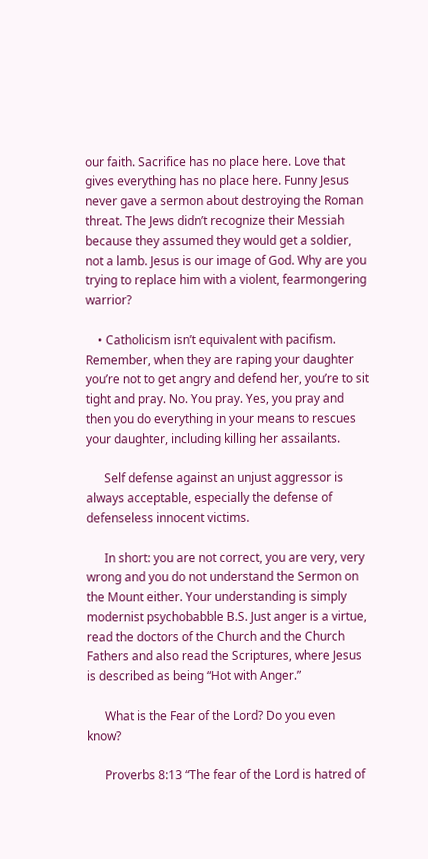our faith. Sacrifice has no place here. Love that gives everything has no place here. Funny Jesus never gave a sermon about destroying the Roman threat. The Jews didn’t recognize their Messiah because they assumed they would get a soldier, not a lamb. Jesus is our image of God. Why are you trying to replace him with a violent, fearmongering warrior?

    • Catholicism isn’t equivalent with pacifism. Remember, when they are raping your daughter you’re not to get angry and defend her, you’re to sit tight and pray. No. You pray. Yes, you pray and then you do everything in your means to rescues your daughter, including killing her assailants.

      Self defense against an unjust aggressor is always acceptable, especially the defense of defenseless innocent victims.

      In short: you are not correct, you are very, very wrong and you do not understand the Sermon on the Mount either. Your understanding is simply modernist psychobabble B.S. Just anger is a virtue, read the doctors of the Church and the Church Fathers and also read the Scriptures, where Jesus is described as being “Hot with Anger.”

      What is the Fear of the Lord? Do you even know?

      Proverbs 8:13 “The fear of the Lord is hatred of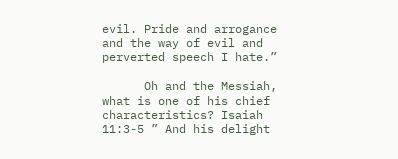evil. Pride and arrogance and the way of evil and perverted speech I hate.”

      Oh and the Messiah, what is one of his chief characteristics? Isaiah 11:3-5 ” And his delight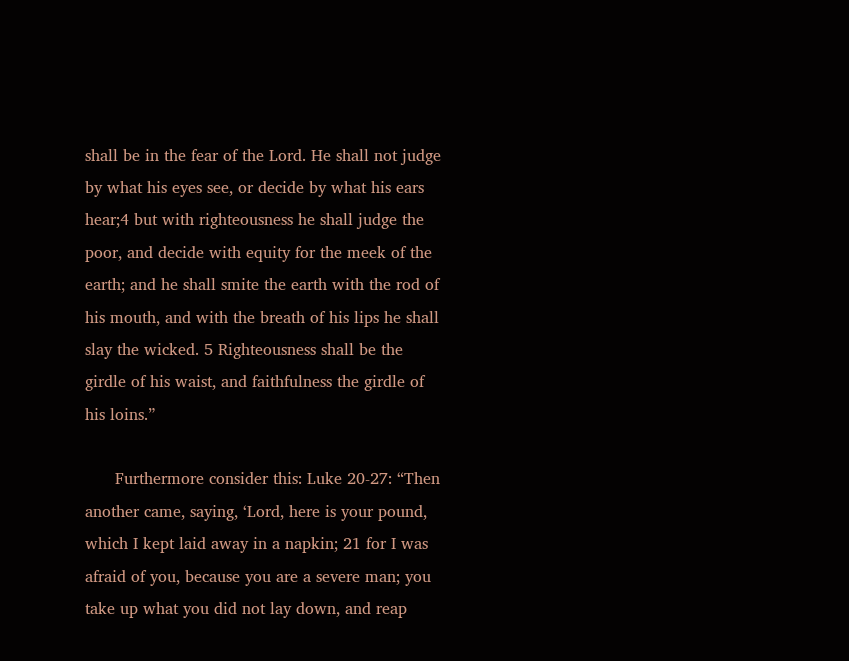shall be in the fear of the Lord. He shall not judge by what his eyes see, or decide by what his ears hear;4 but with righteousness he shall judge the poor, and decide with equity for the meek of the earth; and he shall smite the earth with the rod of his mouth, and with the breath of his lips he shall slay the wicked. 5 Righteousness shall be the girdle of his waist, and faithfulness the girdle of his loins.”

      Furthermore consider this: Luke 20-27: “Then another came, saying, ‘Lord, here is your pound, which I kept laid away in a napkin; 21 for I was afraid of you, because you are a severe man; you take up what you did not lay down, and reap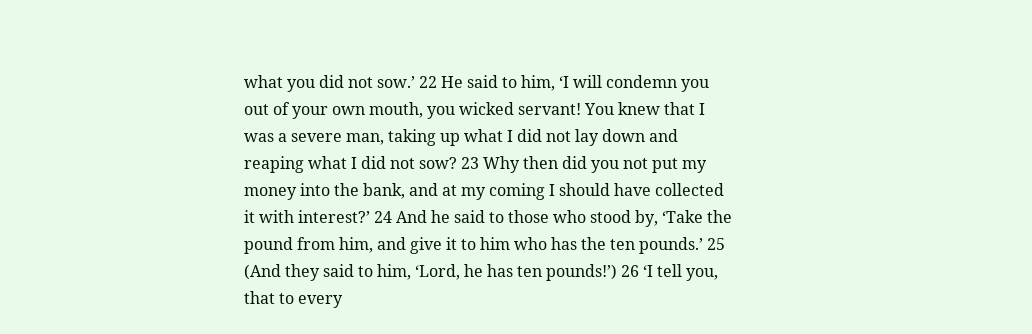what you did not sow.’ 22 He said to him, ‘I will condemn you out of your own mouth, you wicked servant! You knew that I was a severe man, taking up what I did not lay down and reaping what I did not sow? 23 Why then did you not put my money into the bank, and at my coming I should have collected it with interest?’ 24 And he said to those who stood by, ‘Take the pound from him, and give it to him who has the ten pounds.’ 25 (And they said to him, ‘Lord, he has ten pounds!’) 26 ‘I tell you, that to every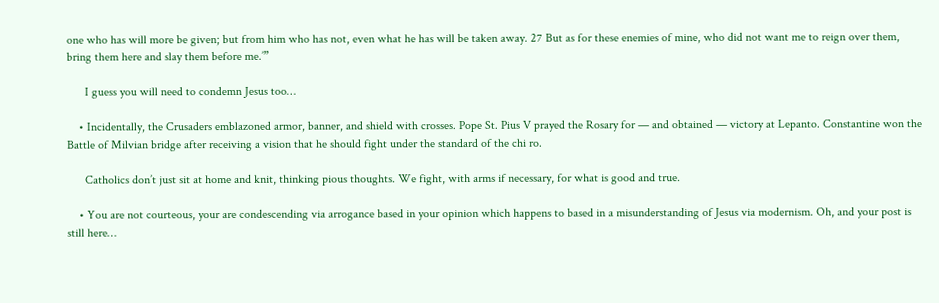one who has will more be given; but from him who has not, even what he has will be taken away. 27 But as for these enemies of mine, who did not want me to reign over them, bring them here and slay them before me.’”

      I guess you will need to condemn Jesus too…

    • Incidentally, the Crusaders emblazoned armor, banner, and shield with crosses. Pope St. Pius V prayed the Rosary for — and obtained — victory at Lepanto. Constantine won the Battle of Milvian bridge after receiving a vision that he should fight under the standard of the chi ro.

      Catholics don’t just sit at home and knit, thinking pious thoughts. We fight, with arms if necessary, for what is good and true.

    • You are not courteous, your are condescending via arrogance based in your opinion which happens to based in a misunderstanding of Jesus via modernism. Oh, and your post is still here…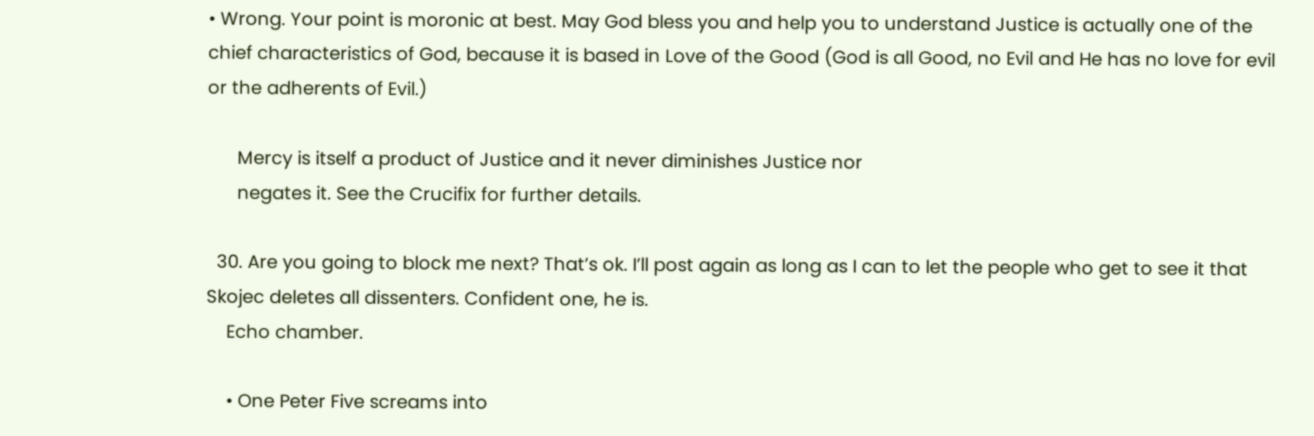• Wrong. Your point is moronic at best. May God bless you and help you to understand Justice is actually one of the chief characteristics of God, because it is based in Love of the Good (God is all Good, no Evil and He has no love for evil or the adherents of Evil.)

      Mercy is itself a product of Justice and it never diminishes Justice nor
      negates it. See the Crucifix for further details.

  30. Are you going to block me next? That’s ok. I’ll post again as long as I can to let the people who get to see it that Skojec deletes all dissenters. Confident one, he is.
    Echo chamber.

    • One Peter Five screams into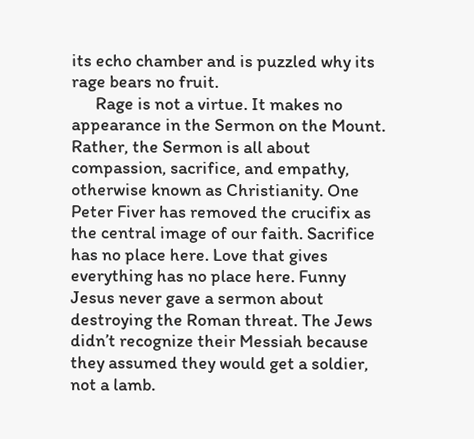its echo chamber and is puzzled why its rage bears no fruit.
      Rage is not a virtue. It makes no appearance in the Sermon on the Mount. Rather, the Sermon is all about compassion, sacrifice, and empathy, otherwise known as Christianity. One Peter Fiver has removed the crucifix as the central image of our faith. Sacrifice has no place here. Love that gives everything has no place here. Funny Jesus never gave a sermon about destroying the Roman threat. The Jews didn’t recognize their Messiah because they assumed they would get a soldier, not a lamb.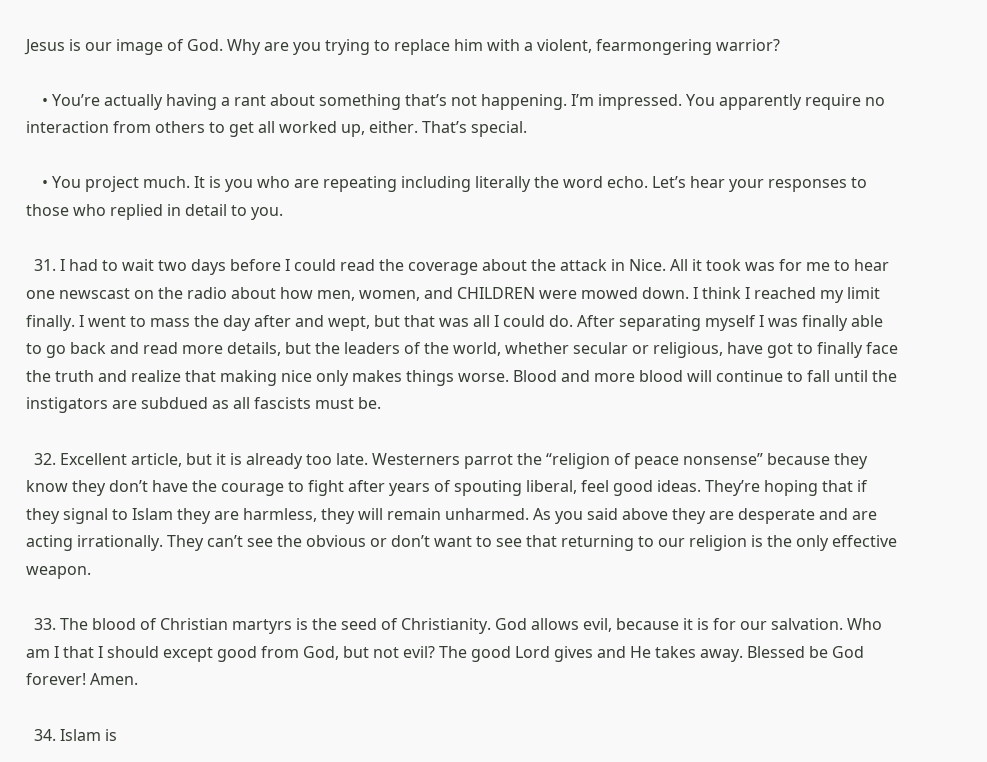Jesus is our image of God. Why are you trying to replace him with a violent, fearmongering warrior?

    • You’re actually having a rant about something that’s not happening. I’m impressed. You apparently require no interaction from others to get all worked up, either. That’s special.

    • You project much. It is you who are repeating including literally the word echo. Let’s hear your responses to those who replied in detail to you.

  31. I had to wait two days before I could read the coverage about the attack in Nice. All it took was for me to hear one newscast on the radio about how men, women, and CHILDREN were mowed down. I think I reached my limit finally. I went to mass the day after and wept, but that was all I could do. After separating myself I was finally able to go back and read more details, but the leaders of the world, whether secular or religious, have got to finally face the truth and realize that making nice only makes things worse. Blood and more blood will continue to fall until the instigators are subdued as all fascists must be.

  32. Excellent article, but it is already too late. Westerners parrot the “religion of peace nonsense” because they know they don’t have the courage to fight after years of spouting liberal, feel good ideas. They’re hoping that if they signal to Islam they are harmless, they will remain unharmed. As you said above they are desperate and are acting irrationally. They can’t see the obvious or don’t want to see that returning to our religion is the only effective weapon.

  33. The blood of Christian martyrs is the seed of Christianity. God allows evil, because it is for our salvation. Who am I that I should except good from God, but not evil? The good Lord gives and He takes away. Blessed be God forever! Amen.

  34. Islam is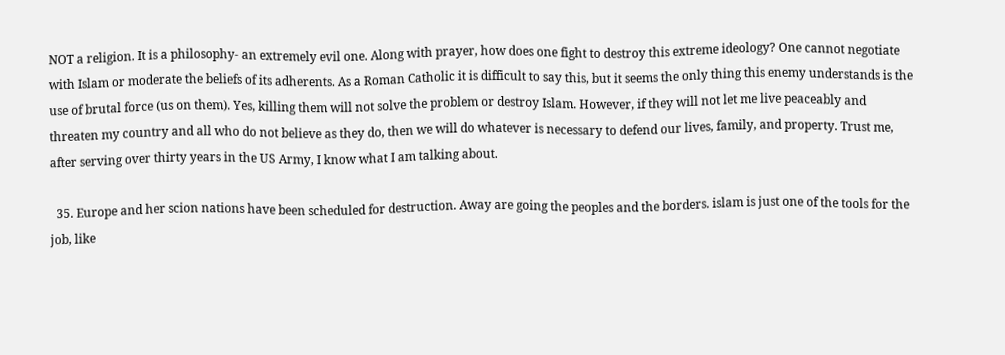NOT a religion. It is a philosophy- an extremely evil one. Along with prayer, how does one fight to destroy this extreme ideology? One cannot negotiate with Islam or moderate the beliefs of its adherents. As a Roman Catholic it is difficult to say this, but it seems the only thing this enemy understands is the use of brutal force (us on them). Yes, killing them will not solve the problem or destroy Islam. However, if they will not let me live peaceably and threaten my country and all who do not believe as they do, then we will do whatever is necessary to defend our lives, family, and property. Trust me, after serving over thirty years in the US Army, I know what I am talking about.

  35. Europe and her scion nations have been scheduled for destruction. Away are going the peoples and the borders. islam is just one of the tools for the job, like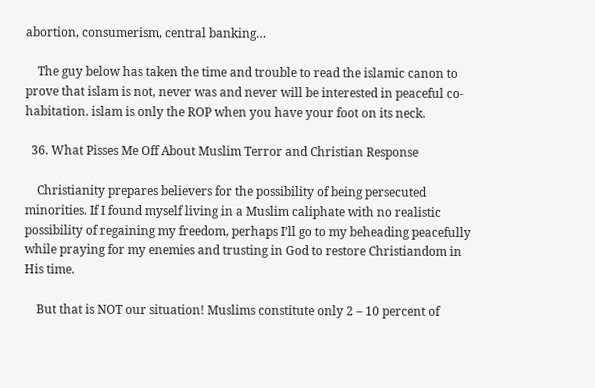abortion, consumerism, central banking…

    The guy below has taken the time and trouble to read the islamic canon to prove that islam is not, never was and never will be interested in peaceful co-habitation. islam is only the ROP when you have your foot on its neck.

  36. What Pisses Me Off About Muslim Terror and Christian Response

    Christianity prepares believers for the possibility of being persecuted minorities. If I found myself living in a Muslim caliphate with no realistic possibility of regaining my freedom, perhaps I’ll go to my beheading peacefully while praying for my enemies and trusting in God to restore Christiandom in His time.

    But that is NOT our situation! Muslims constitute only 2 – 10 percent of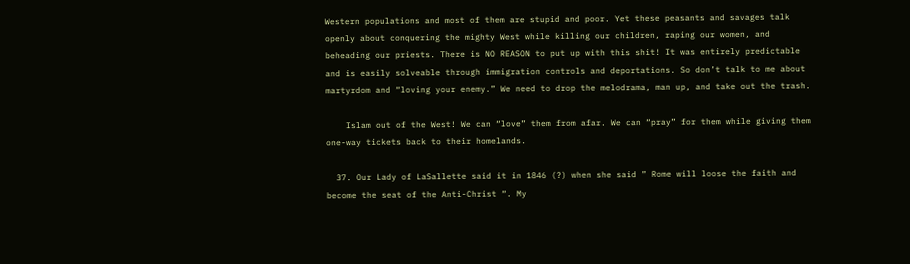Western populations and most of them are stupid and poor. Yet these peasants and savages talk openly about conquering the mighty West while killing our children, raping our women, and beheading our priests. There is NO REASON to put up with this shit! It was entirely predictable and is easily solveable through immigration controls and deportations. So don’t talk to me about martyrdom and “loving your enemy.” We need to drop the melodrama, man up, and take out the trash.

    Islam out of the West! We can “love” them from afar. We can “pray” for them while giving them one-way tickets back to their homelands.

  37. Our Lady of LaSallette said it in 1846 (?) when she said ” Rome will loose the faith and become the seat of the Anti-Christ “. My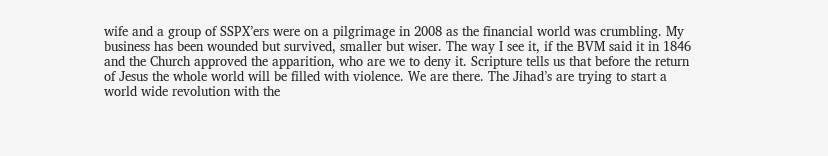wife and a group of SSPX’ers were on a pilgrimage in 2008 as the financial world was crumbling. My business has been wounded but survived, smaller but wiser. The way I see it, if the BVM said it in 1846 and the Church approved the apparition, who are we to deny it. Scripture tells us that before the return of Jesus the whole world will be filled with violence. We are there. The Jihad’s are trying to start a world wide revolution with the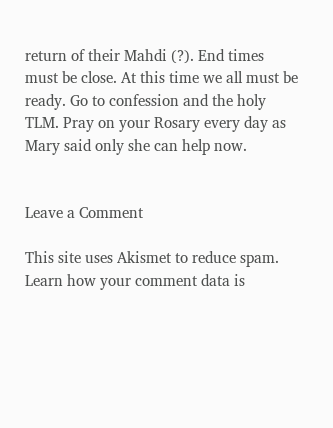return of their Mahdi (?). End times must be close. At this time we all must be ready. Go to confession and the holy TLM. Pray on your Rosary every day as Mary said only she can help now.


Leave a Comment

This site uses Akismet to reduce spam. Learn how your comment data is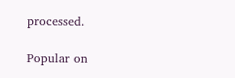processed.

Popular on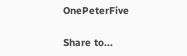OnePeterFive

Share to...